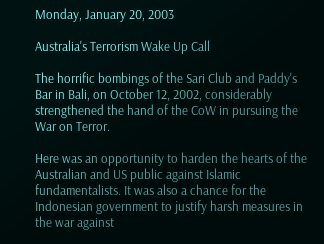Monday, January 20, 2003

Australia's Terrorism Wake Up Call

The horrific bombings of the Sari Club and Paddy's Bar in Bali, on October 12, 2002, considerably strengthened the hand of the CoW in pursuing the War on Terror.

Here was an opportunity to harden the hearts of the Australian and US public against Islamic fundamentalists. It was also a chance for the Indonesian government to justify harsh measures in the war against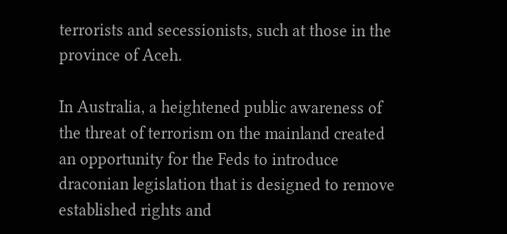terrorists and secessionists, such at those in the province of Aceh.

In Australia, a heightened public awareness of the threat of terrorism on the mainland created an opportunity for the Feds to introduce draconian legislation that is designed to remove established rights and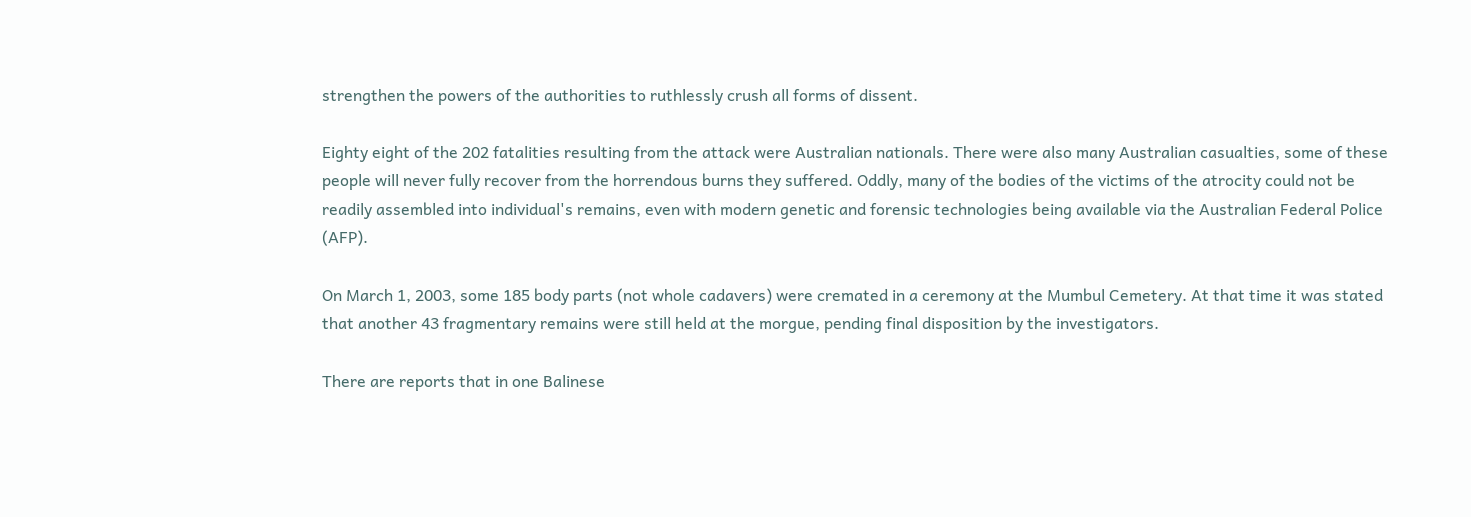strengthen the powers of the authorities to ruthlessly crush all forms of dissent.

Eighty eight of the 202 fatalities resulting from the attack were Australian nationals. There were also many Australian casualties, some of these people will never fully recover from the horrendous burns they suffered. Oddly, many of the bodies of the victims of the atrocity could not be readily assembled into individual's remains, even with modern genetic and forensic technologies being available via the Australian Federal Police (AFP).

On March 1, 2003, some 185 body parts (not whole cadavers) were cremated in a ceremony at the Mumbul Cemetery. At that time it was stated that another 43 fragmentary remains were still held at the morgue, pending final disposition by the investigators.

There are reports that in one Balinese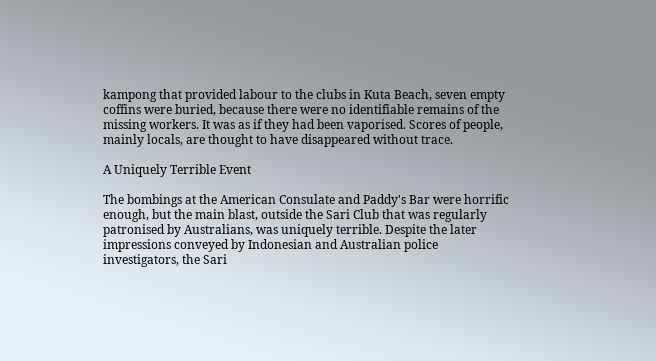kampong that provided labour to the clubs in Kuta Beach, seven empty coffins were buried, because there were no identifiable remains of the missing workers. It was as if they had been vaporised. Scores of people, mainly locals, are thought to have disappeared without trace.

A Uniquely Terrible Event

The bombings at the American Consulate and Paddy's Bar were horrific enough, but the main blast, outside the Sari Club that was regularly patronised by Australians, was uniquely terrible. Despite the later impressions conveyed by Indonesian and Australian police investigators, the Sari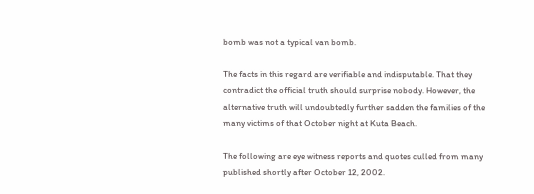bomb was not a typical van bomb.

The facts in this regard are verifiable and indisputable. That they contradict the official truth should surprise nobody. However, the alternative truth will undoubtedly further sadden the families of the many victims of that October night at Kuta Beach.

The following are eye witness reports and quotes culled from many published shortly after October 12, 2002.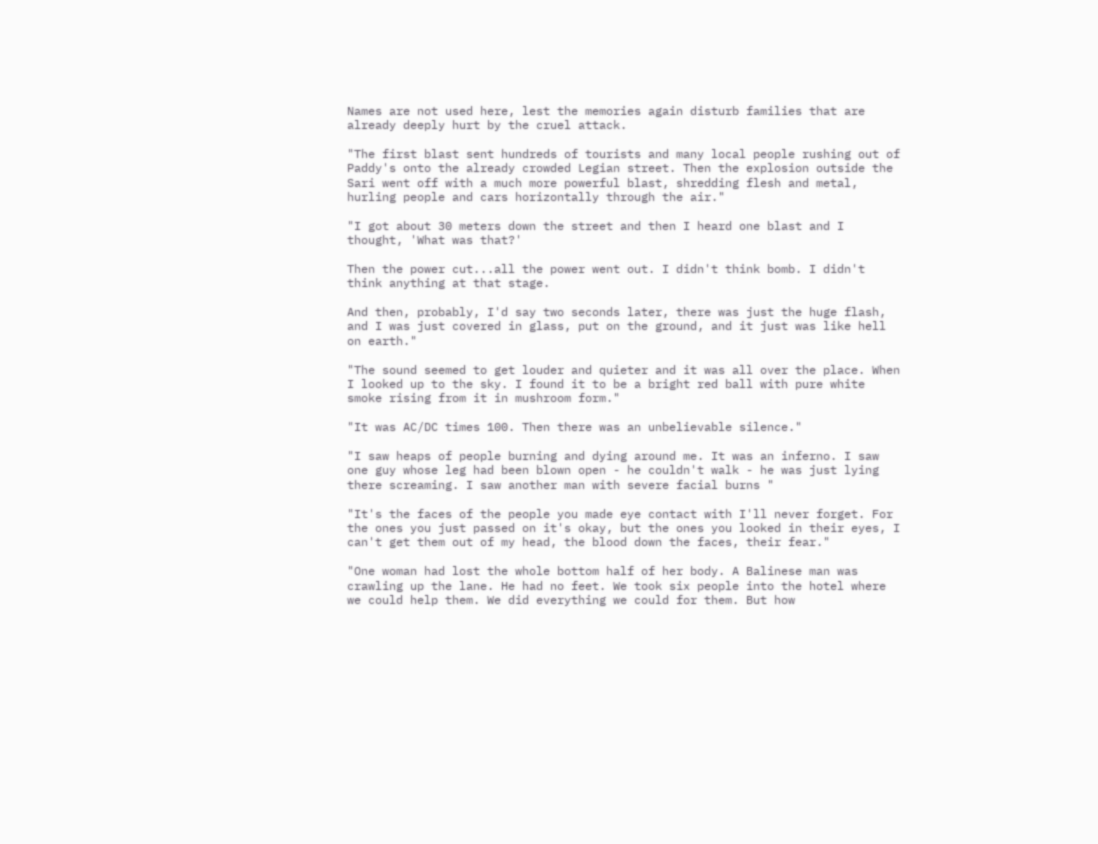Names are not used here, lest the memories again disturb families that are already deeply hurt by the cruel attack.

"The first blast sent hundreds of tourists and many local people rushing out of Paddy's onto the already crowded Legian street. Then the explosion outside the Sari went off with a much more powerful blast, shredding flesh and metal, hurling people and cars horizontally through the air."

"I got about 30 meters down the street and then I heard one blast and I thought, 'What was that?'

Then the power cut...all the power went out. I didn't think bomb. I didn't think anything at that stage.

And then, probably, I'd say two seconds later, there was just the huge flash, and I was just covered in glass, put on the ground, and it just was like hell on earth."

"The sound seemed to get louder and quieter and it was all over the place. When I looked up to the sky. I found it to be a bright red ball with pure white smoke rising from it in mushroom form."

"It was AC/DC times 100. Then there was an unbelievable silence."

"I saw heaps of people burning and dying around me. It was an inferno. I saw one guy whose leg had been blown open - he couldn't walk - he was just lying there screaming. I saw another man with severe facial burns "

"It's the faces of the people you made eye contact with I'll never forget. For the ones you just passed on it's okay, but the ones you looked in their eyes, I can't get them out of my head, the blood down the faces, their fear."

"One woman had lost the whole bottom half of her body. A Balinese man was crawling up the lane. He had no feet. We took six people into the hotel where we could help them. We did everything we could for them. But how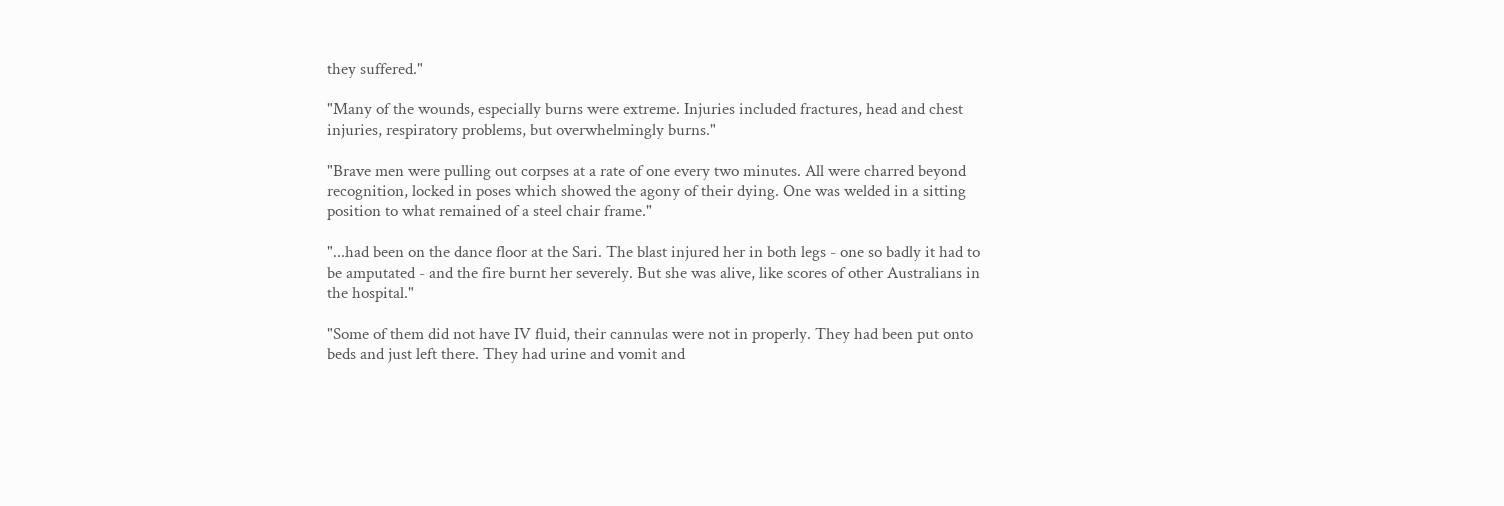they suffered."

"Many of the wounds, especially burns were extreme. Injuries included fractures, head and chest injuries, respiratory problems, but overwhelmingly burns."

"Brave men were pulling out corpses at a rate of one every two minutes. All were charred beyond recognition, locked in poses which showed the agony of their dying. One was welded in a sitting position to what remained of a steel chair frame."

"...had been on the dance floor at the Sari. The blast injured her in both legs - one so badly it had to be amputated - and the fire burnt her severely. But she was alive, like scores of other Australians in the hospital."

"Some of them did not have IV fluid, their cannulas were not in properly. They had been put onto beds and just left there. They had urine and vomit and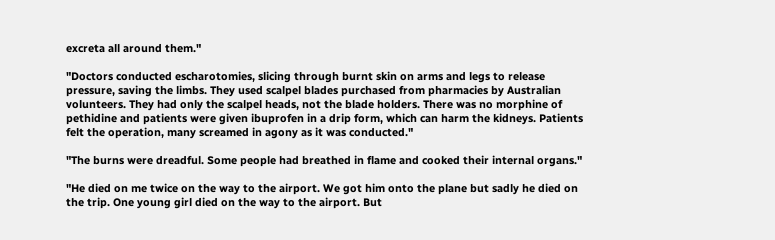excreta all around them."

"Doctors conducted escharotomies, slicing through burnt skin on arms and legs to release pressure, saving the limbs. They used scalpel blades purchased from pharmacies by Australian volunteers. They had only the scalpel heads, not the blade holders. There was no morphine of pethidine and patients were given ibuprofen in a drip form, which can harm the kidneys. Patients felt the operation, many screamed in agony as it was conducted."

"The burns were dreadful. Some people had breathed in flame and cooked their internal organs."

"He died on me twice on the way to the airport. We got him onto the plane but sadly he died on the trip. One young girl died on the way to the airport. But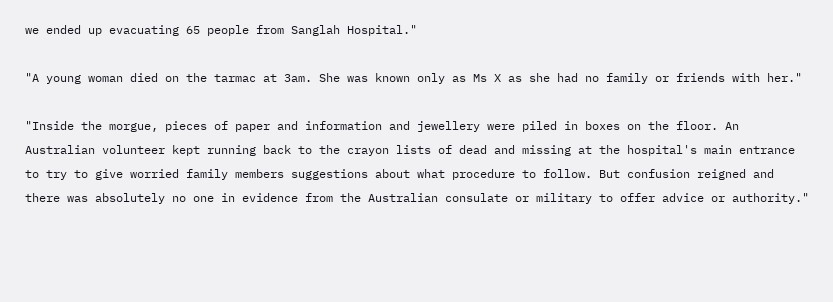we ended up evacuating 65 people from Sanglah Hospital."

"A young woman died on the tarmac at 3am. She was known only as Ms X as she had no family or friends with her."

"Inside the morgue, pieces of paper and information and jewellery were piled in boxes on the floor. An Australian volunteer kept running back to the crayon lists of dead and missing at the hospital's main entrance to try to give worried family members suggestions about what procedure to follow. But confusion reigned and there was absolutely no one in evidence from the Australian consulate or military to offer advice or authority."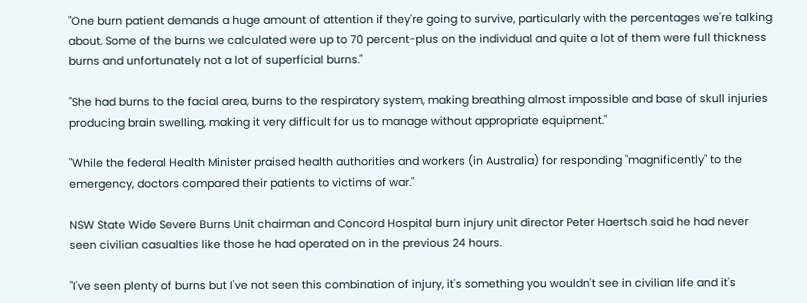"One burn patient demands a huge amount of attention if they're going to survive, particularly with the percentages we're talking about. Some of the burns we calculated were up to 70 percent-plus on the individual and quite a lot of them were full thickness burns and unfortunately not a lot of superficial burns."

"She had burns to the facial area, burns to the respiratory system, making breathing almost impossible and base of skull injuries producing brain swelling, making it very difficult for us to manage without appropriate equipment."

"While the federal Health Minister praised health authorities and workers (in Australia) for responding "magnificently" to the emergency, doctors compared their patients to victims of war."

NSW State Wide Severe Burns Unit chairman and Concord Hospital burn injury unit director Peter Haertsch said he had never seen civilian casualties like those he had operated on in the previous 24 hours.

"I've seen plenty of burns but I've not seen this combination of injury, it's something you wouldn't see in civilian life and it's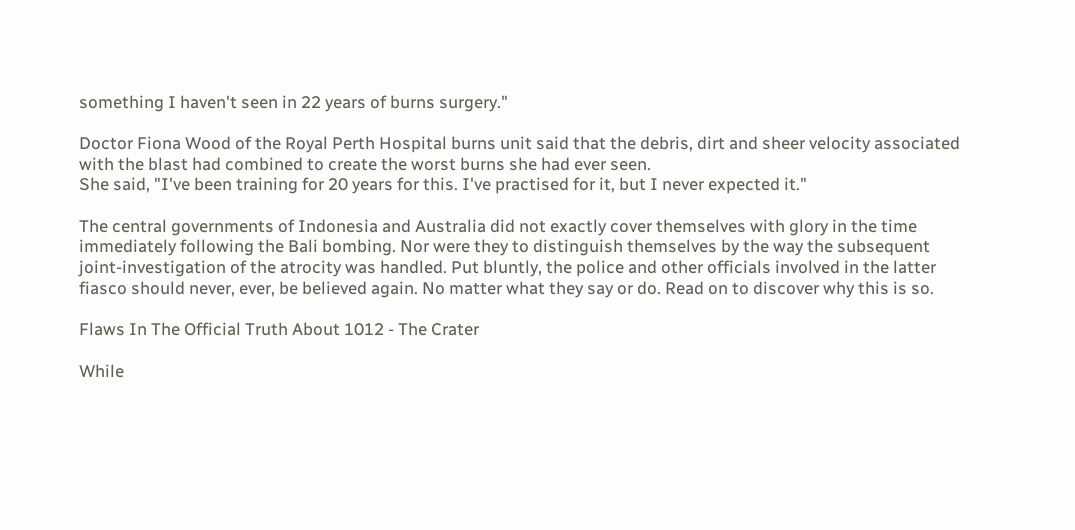something I haven't seen in 22 years of burns surgery."

Doctor Fiona Wood of the Royal Perth Hospital burns unit said that the debris, dirt and sheer velocity associated with the blast had combined to create the worst burns she had ever seen.
She said, "I've been training for 20 years for this. I've practised for it, but I never expected it."

The central governments of Indonesia and Australia did not exactly cover themselves with glory in the time immediately following the Bali bombing. Nor were they to distinguish themselves by the way the subsequent joint-investigation of the atrocity was handled. Put bluntly, the police and other officials involved in the latter fiasco should never, ever, be believed again. No matter what they say or do. Read on to discover why this is so.

Flaws In The Official Truth About 1012 - The Crater

While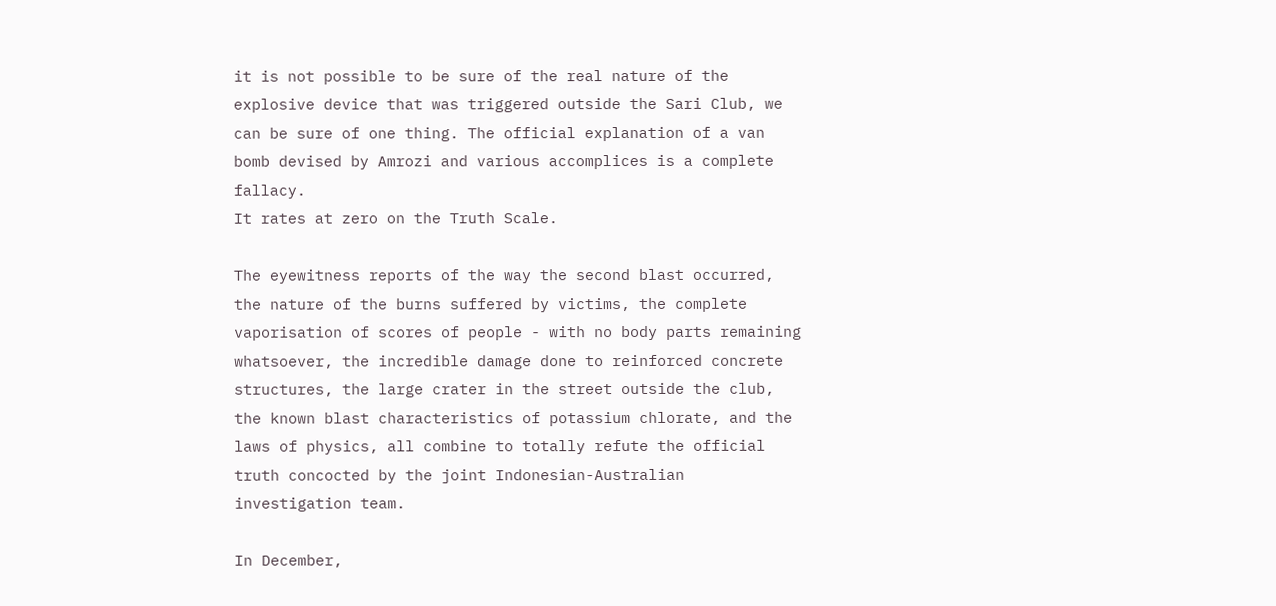it is not possible to be sure of the real nature of the explosive device that was triggered outside the Sari Club, we can be sure of one thing. The official explanation of a van bomb devised by Amrozi and various accomplices is a complete fallacy.
It rates at zero on the Truth Scale.

The eyewitness reports of the way the second blast occurred, the nature of the burns suffered by victims, the complete vaporisation of scores of people - with no body parts remaining whatsoever, the incredible damage done to reinforced concrete structures, the large crater in the street outside the club, the known blast characteristics of potassium chlorate, and the laws of physics, all combine to totally refute the official truth concocted by the joint Indonesian-Australian investigation team.

In December,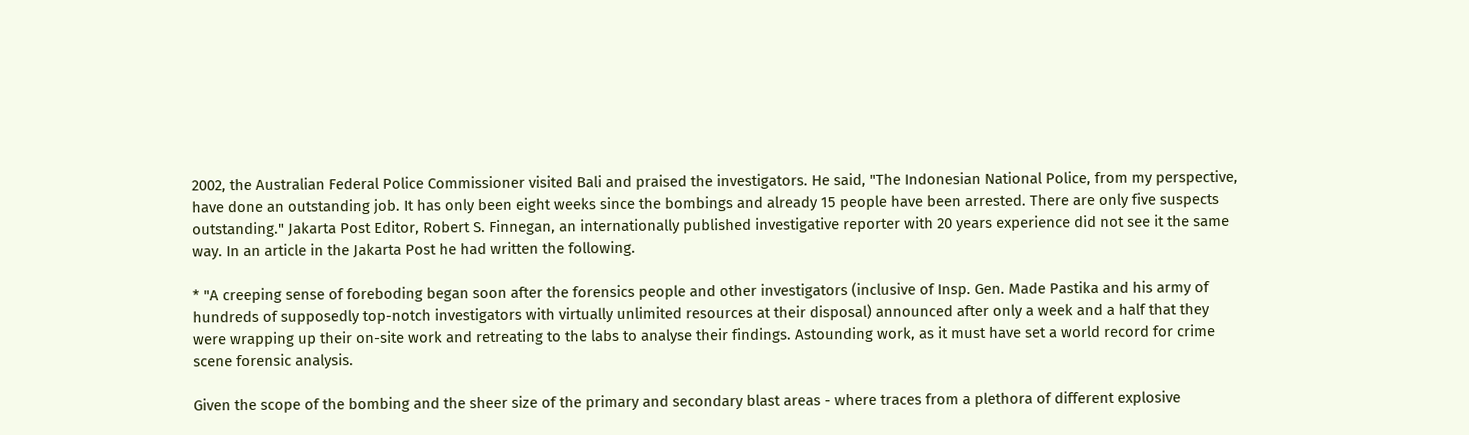2002, the Australian Federal Police Commissioner visited Bali and praised the investigators. He said, "The Indonesian National Police, from my perspective, have done an outstanding job. It has only been eight weeks since the bombings and already 15 people have been arrested. There are only five suspects outstanding." Jakarta Post Editor, Robert S. Finnegan, an internationally published investigative reporter with 20 years experience did not see it the same way. In an article in the Jakarta Post he had written the following.

* "A creeping sense of foreboding began soon after the forensics people and other investigators (inclusive of Insp. Gen. Made Pastika and his army of hundreds of supposedly top-notch investigators with virtually unlimited resources at their disposal) announced after only a week and a half that they were wrapping up their on-site work and retreating to the labs to analyse their findings. Astounding work, as it must have set a world record for crime scene forensic analysis.

Given the scope of the bombing and the sheer size of the primary and secondary blast areas - where traces from a plethora of different explosive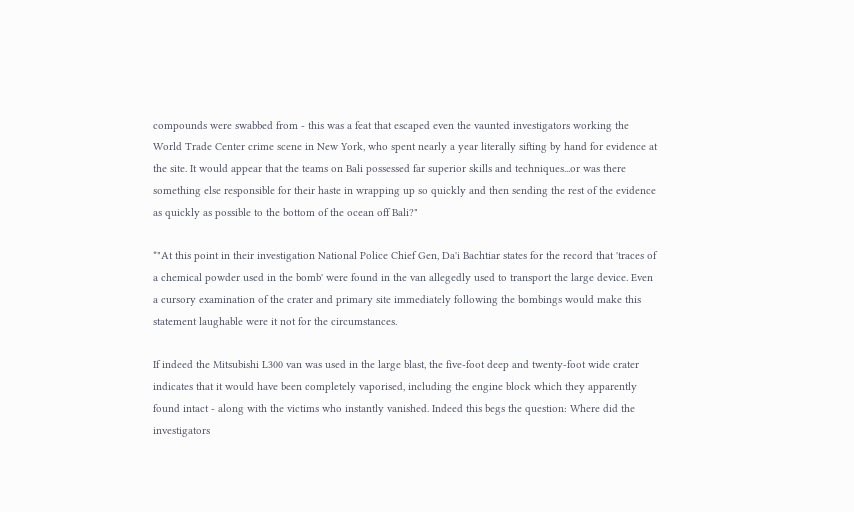compounds were swabbed from - this was a feat that escaped even the vaunted investigators working the World Trade Center crime scene in New York, who spent nearly a year literally sifting by hand for evidence at the site. It would appear that the teams on Bali possessed far superior skills and techniques...or was there something else responsible for their haste in wrapping up so quickly and then sending the rest of the evidence as quickly as possible to the bottom of the ocean off Bali?"

*"At this point in their investigation National Police Chief Gen, Da'i Bachtiar states for the record that 'traces of a chemical powder used in the bomb' were found in the van allegedly used to transport the large device. Even a cursory examination of the crater and primary site immediately following the bombings would make this statement laughable were it not for the circumstances.

If indeed the Mitsubishi L300 van was used in the large blast, the five-foot deep and twenty-foot wide crater indicates that it would have been completely vaporised, including the engine block which they apparently found intact - along with the victims who instantly vanished. Indeed this begs the question: Where did the investigators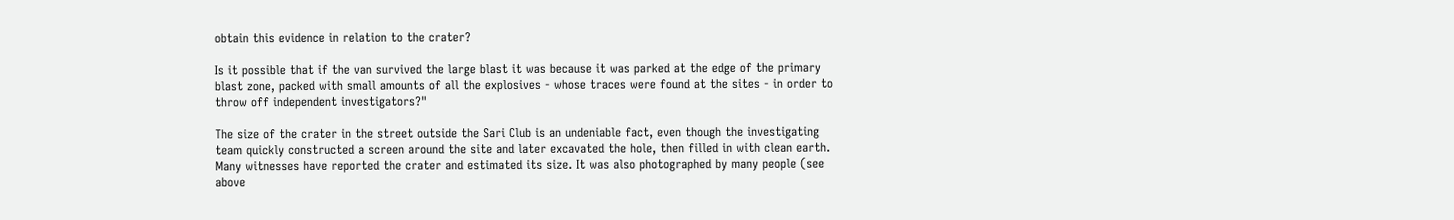obtain this evidence in relation to the crater?

Is it possible that if the van survived the large blast it was because it was parked at the edge of the primary blast zone, packed with small amounts of all the explosives - whose traces were found at the sites - in order to throw off independent investigators?"

The size of the crater in the street outside the Sari Club is an undeniable fact, even though the investigating team quickly constructed a screen around the site and later excavated the hole, then filled in with clean earth. Many witnesses have reported the crater and estimated its size. It was also photographed by many people (see above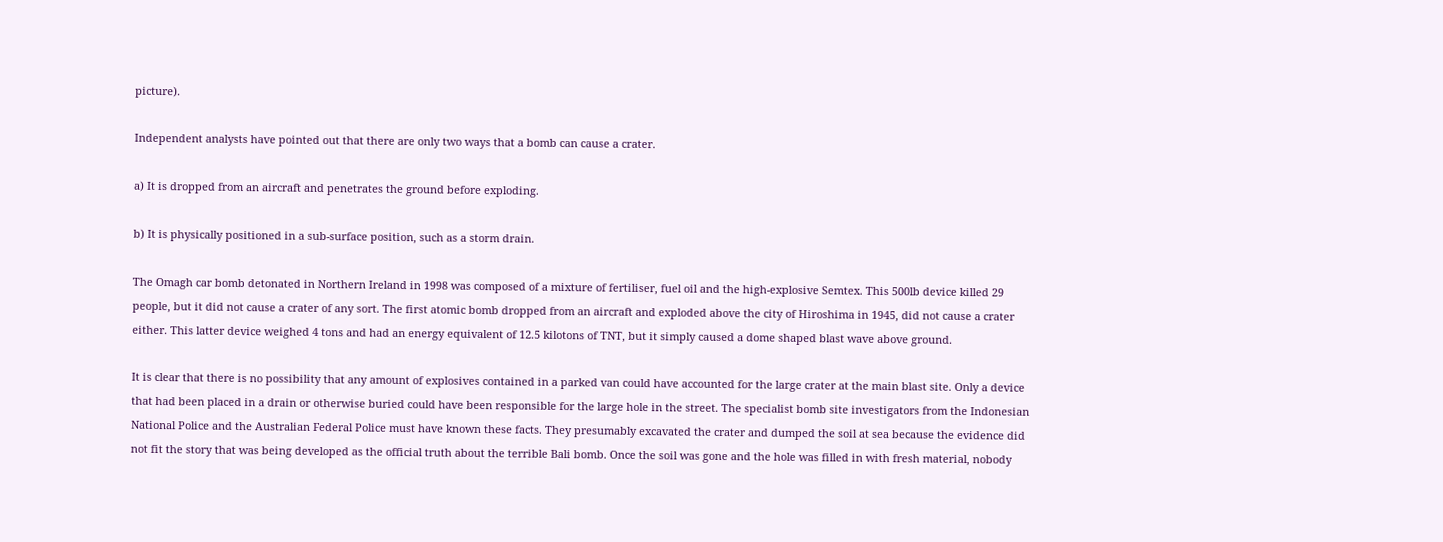picture).

Independent analysts have pointed out that there are only two ways that a bomb can cause a crater.

a) It is dropped from an aircraft and penetrates the ground before exploding.

b) It is physically positioned in a sub-surface position, such as a storm drain.

The Omagh car bomb detonated in Northern Ireland in 1998 was composed of a mixture of fertiliser, fuel oil and the high-explosive Semtex. This 500lb device killed 29 people, but it did not cause a crater of any sort. The first atomic bomb dropped from an aircraft and exploded above the city of Hiroshima in 1945, did not cause a crater either. This latter device weighed 4 tons and had an energy equivalent of 12.5 kilotons of TNT, but it simply caused a dome shaped blast wave above ground.

It is clear that there is no possibility that any amount of explosives contained in a parked van could have accounted for the large crater at the main blast site. Only a device that had been placed in a drain or otherwise buried could have been responsible for the large hole in the street. The specialist bomb site investigators from the Indonesian National Police and the Australian Federal Police must have known these facts. They presumably excavated the crater and dumped the soil at sea because the evidence did not fit the story that was being developed as the official truth about the terrible Bali bomb. Once the soil was gone and the hole was filled in with fresh material, nobody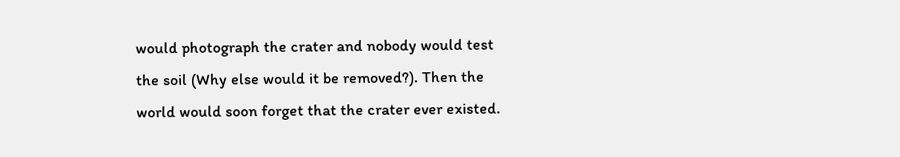would photograph the crater and nobody would test the soil (Why else would it be removed?). Then the world would soon forget that the crater ever existed.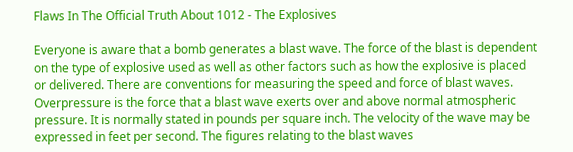Flaws In The Official Truth About 1012 - The Explosives

Everyone is aware that a bomb generates a blast wave. The force of the blast is dependent on the type of explosive used as well as other factors such as how the explosive is placed or delivered. There are conventions for measuring the speed and force of blast waves. Overpressure is the force that a blast wave exerts over and above normal atmospheric pressure. It is normally stated in pounds per square inch. The velocity of the wave may be expressed in feet per second. The figures relating to the blast waves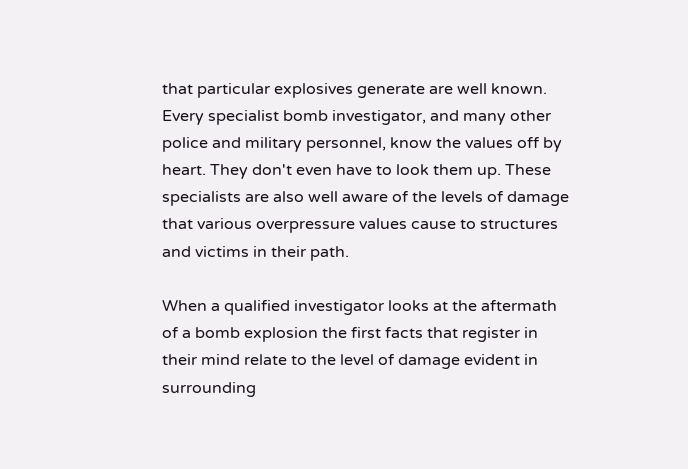that particular explosives generate are well known. Every specialist bomb investigator, and many other police and military personnel, know the values off by heart. They don't even have to look them up. These specialists are also well aware of the levels of damage that various overpressure values cause to structures and victims in their path.

When a qualified investigator looks at the aftermath of a bomb explosion the first facts that register in their mind relate to the level of damage evident in surrounding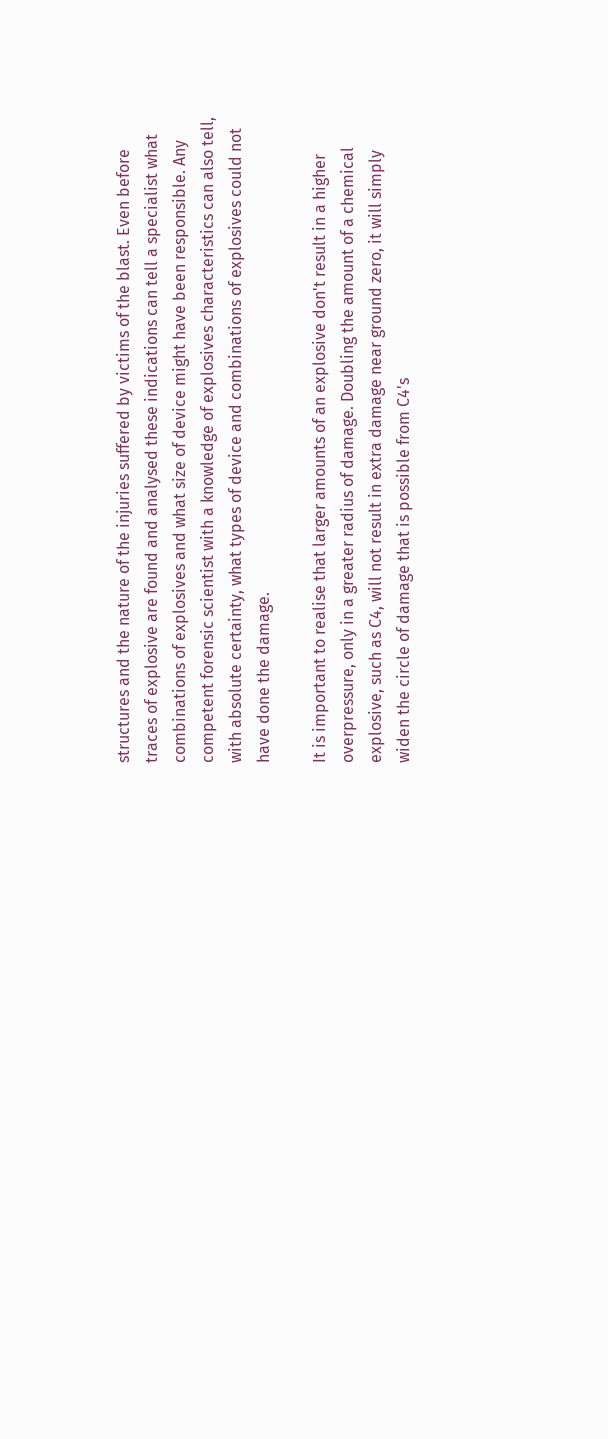structures and the nature of the injuries suffered by victims of the blast. Even before traces of explosive are found and analysed these indications can tell a specialist what combinations of explosives and what size of device might have been responsible. Any competent forensic scientist with a knowledge of explosives characteristics can also tell, with absolute certainty, what types of device and combinations of explosives could not have done the damage.

It is important to realise that larger amounts of an explosive don't result in a higher overpressure, only in a greater radius of damage. Doubling the amount of a chemical explosive, such as C4, will not result in extra damage near ground zero, it will simply widen the circle of damage that is possible from C4's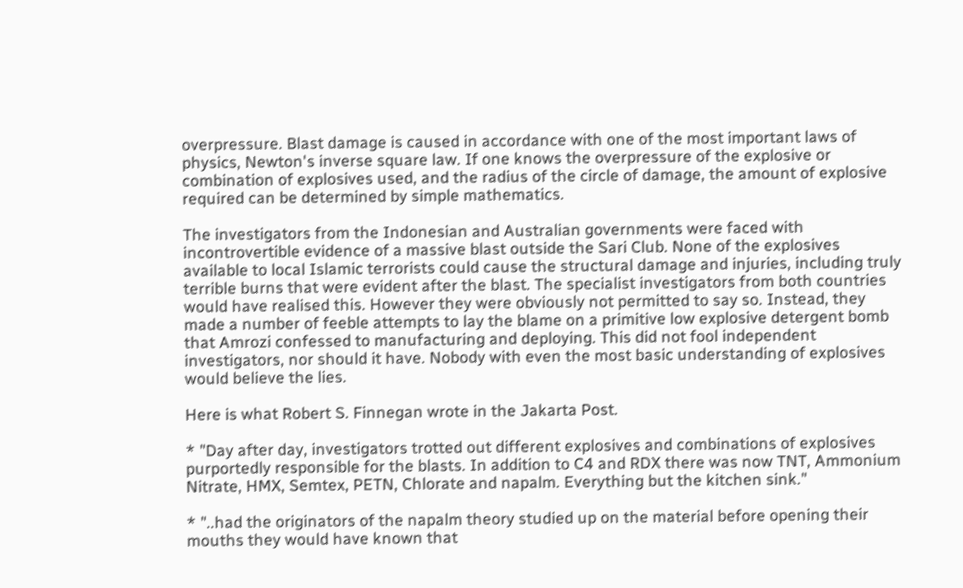overpressure. Blast damage is caused in accordance with one of the most important laws of physics, Newton's inverse square law. If one knows the overpressure of the explosive or combination of explosives used, and the radius of the circle of damage, the amount of explosive required can be determined by simple mathematics.

The investigators from the Indonesian and Australian governments were faced with incontrovertible evidence of a massive blast outside the Sari Club. None of the explosives available to local Islamic terrorists could cause the structural damage and injuries, including truly terrible burns that were evident after the blast. The specialist investigators from both countries would have realised this. However they were obviously not permitted to say so. Instead, they made a number of feeble attempts to lay the blame on a primitive low explosive detergent bomb that Amrozi confessed to manufacturing and deploying. This did not fool independent investigators, nor should it have. Nobody with even the most basic understanding of explosives would believe the lies.

Here is what Robert S. Finnegan wrote in the Jakarta Post.

* "Day after day, investigators trotted out different explosives and combinations of explosives purportedly responsible for the blasts. In addition to C4 and RDX there was now TNT, Ammonium Nitrate, HMX, Semtex, PETN, Chlorate and napalm. Everything but the kitchen sink."

* "..had the originators of the napalm theory studied up on the material before opening their mouths they would have known that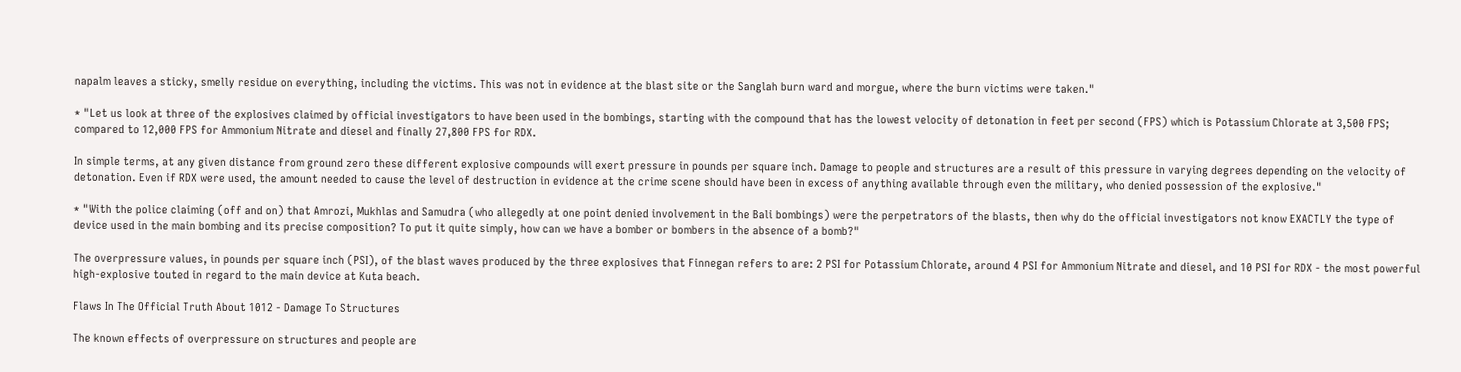napalm leaves a sticky, smelly residue on everything, including the victims. This was not in evidence at the blast site or the Sanglah burn ward and morgue, where the burn victims were taken."

* "Let us look at three of the explosives claimed by official investigators to have been used in the bombings, starting with the compound that has the lowest velocity of detonation in feet per second (FPS) which is Potassium Chlorate at 3,500 FPS; compared to 12,000 FPS for Ammonium Nitrate and diesel and finally 27,800 FPS for RDX.

In simple terms, at any given distance from ground zero these different explosive compounds will exert pressure in pounds per square inch. Damage to people and structures are a result of this pressure in varying degrees depending on the velocity of detonation. Even if RDX were used, the amount needed to cause the level of destruction in evidence at the crime scene should have been in excess of anything available through even the military, who denied possession of the explosive."

* "With the police claiming (off and on) that Amrozi, Mukhlas and Samudra (who allegedly at one point denied involvement in the Bali bombings) were the perpetrators of the blasts, then why do the official investigators not know EXACTLY the type of device used in the main bombing and its precise composition? To put it quite simply, how can we have a bomber or bombers in the absence of a bomb?"

The overpressure values, in pounds per square inch (PSI), of the blast waves produced by the three explosives that Finnegan refers to are: 2 PSI for Potassium Chlorate, around 4 PSI for Ammonium Nitrate and diesel, and 10 PSI for RDX - the most powerful high-explosive touted in regard to the main device at Kuta beach.

Flaws In The Official Truth About 1012 - Damage To Structures

The known effects of overpressure on structures and people are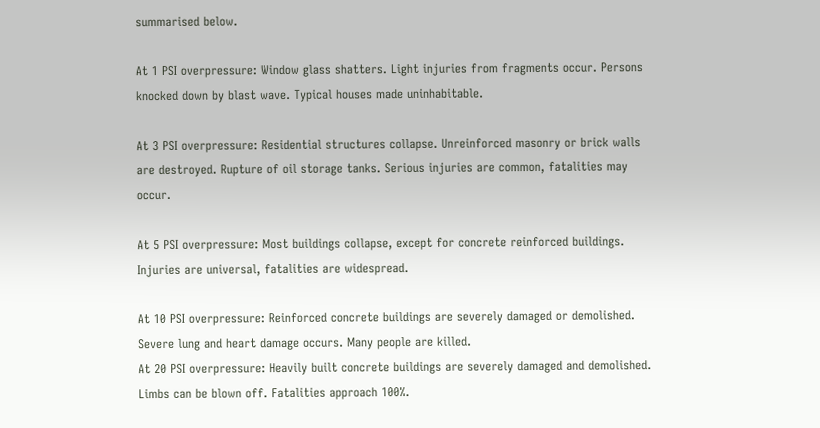summarised below.

At 1 PSI overpressure: Window glass shatters. Light injuries from fragments occur. Persons knocked down by blast wave. Typical houses made uninhabitable.

At 3 PSI overpressure: Residential structures collapse. Unreinforced masonry or brick walls are destroyed. Rupture of oil storage tanks. Serious injuries are common, fatalities may occur.

At 5 PSI overpressure: Most buildings collapse, except for concrete reinforced buildings. Injuries are universal, fatalities are widespread.

At 10 PSI overpressure: Reinforced concrete buildings are severely damaged or demolished. Severe lung and heart damage occurs. Many people are killed.
At 20 PSI overpressure: Heavily built concrete buildings are severely damaged and demolished. Limbs can be blown off. Fatalities approach 100%.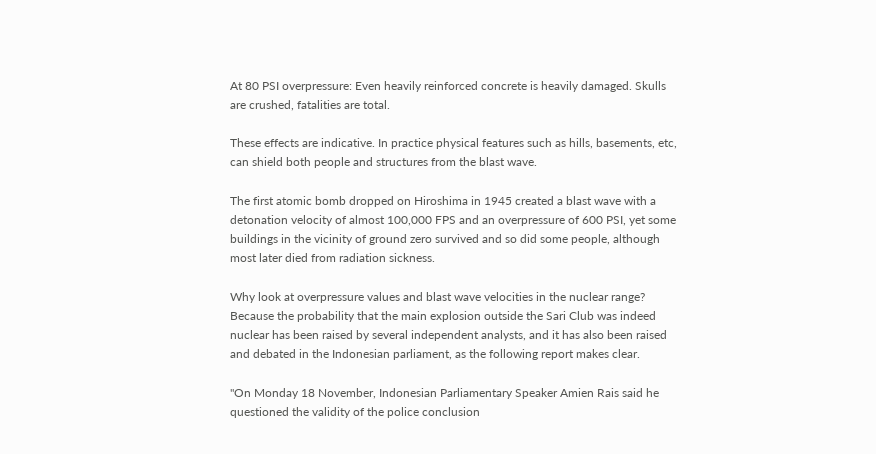At 80 PSI overpressure: Even heavily reinforced concrete is heavily damaged. Skulls are crushed, fatalities are total.

These effects are indicative. In practice physical features such as hills, basements, etc, can shield both people and structures from the blast wave.

The first atomic bomb dropped on Hiroshima in 1945 created a blast wave with a detonation velocity of almost 100,000 FPS and an overpressure of 600 PSI, yet some buildings in the vicinity of ground zero survived and so did some people, although most later died from radiation sickness.

Why look at overpressure values and blast wave velocities in the nuclear range? Because the probability that the main explosion outside the Sari Club was indeed nuclear has been raised by several independent analysts, and it has also been raised and debated in the Indonesian parliament, as the following report makes clear.

"On Monday 18 November, Indonesian Parliamentary Speaker Amien Rais said he questioned the validity of the police conclusion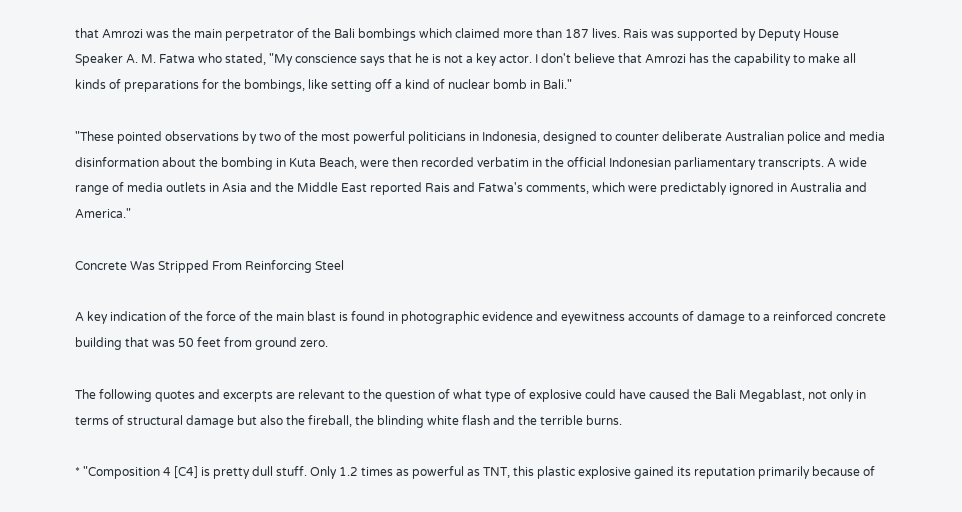that Amrozi was the main perpetrator of the Bali bombings which claimed more than 187 lives. Rais was supported by Deputy House Speaker A. M. Fatwa who stated, "My conscience says that he is not a key actor. I don't believe that Amrozi has the capability to make all kinds of preparations for the bombings, like setting off a kind of nuclear bomb in Bali."

"These pointed observations by two of the most powerful politicians in Indonesia, designed to counter deliberate Australian police and media disinformation about the bombing in Kuta Beach, were then recorded verbatim in the official Indonesian parliamentary transcripts. A wide range of media outlets in Asia and the Middle East reported Rais and Fatwa's comments, which were predictably ignored in Australia and America."

Concrete Was Stripped From Reinforcing Steel

A key indication of the force of the main blast is found in photographic evidence and eyewitness accounts of damage to a reinforced concrete building that was 50 feet from ground zero.

The following quotes and excerpts are relevant to the question of what type of explosive could have caused the Bali Megablast, not only in terms of structural damage but also the fireball, the blinding white flash and the terrible burns.

* "Composition 4 [C4] is pretty dull stuff. Only 1.2 times as powerful as TNT, this plastic explosive gained its reputation primarily because of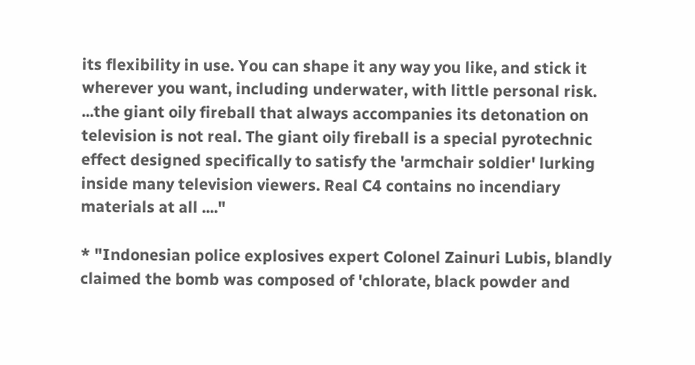its flexibility in use. You can shape it any way you like, and stick it wherever you want, including underwater, with little personal risk. ...the giant oily fireball that always accompanies its detonation on television is not real. The giant oily fireball is a special pyrotechnic effect designed specifically to satisfy the 'armchair soldier' lurking inside many television viewers. Real C4 contains no incendiary materials at all ...."

* "Indonesian police explosives expert Colonel Zainuri Lubis, blandly claimed the bomb was composed of 'chlorate, black powder and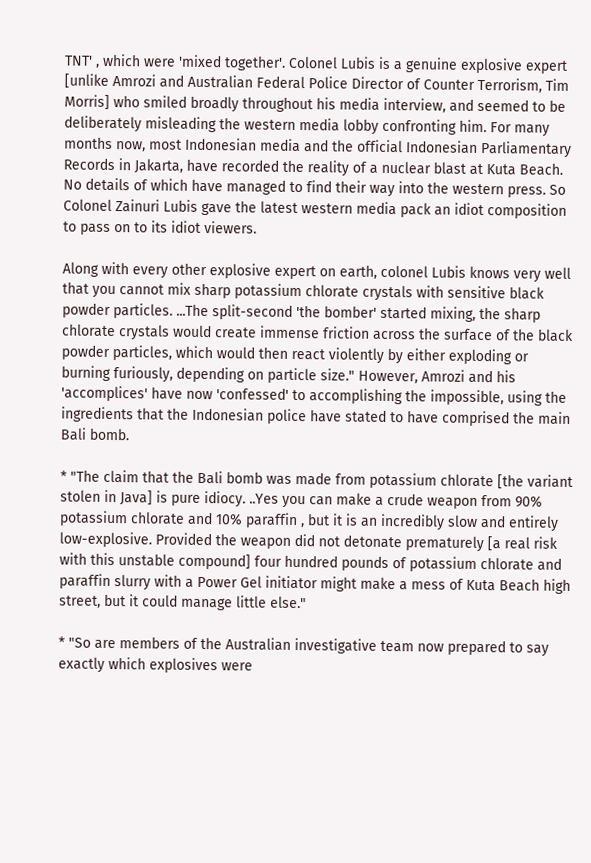TNT' , which were 'mixed together'. Colonel Lubis is a genuine explosive expert [unlike Amrozi and Australian Federal Police Director of Counter Terrorism, Tim Morris] who smiled broadly throughout his media interview, and seemed to be deliberately misleading the western media lobby confronting him. For many months now, most Indonesian media and the official Indonesian Parliamentary Records in Jakarta, have recorded the reality of a nuclear blast at Kuta Beach. No details of which have managed to find their way into the western press. So Colonel Zainuri Lubis gave the latest western media pack an idiot composition to pass on to its idiot viewers.

Along with every other explosive expert on earth, colonel Lubis knows very well that you cannot mix sharp potassium chlorate crystals with sensitive black powder particles. ...The split-second 'the bomber' started mixing, the sharp chlorate crystals would create immense friction across the surface of the black powder particles, which would then react violently by either exploding or burning furiously, depending on particle size." However, Amrozi and his 'accomplices' have now 'confessed' to accomplishing the impossible, using the ingredients that the Indonesian police have stated to have comprised the main Bali bomb.

* "The claim that the Bali bomb was made from potassium chlorate [the variant stolen in Java] is pure idiocy. ..Yes you can make a crude weapon from 90% potassium chlorate and 10% paraffin , but it is an incredibly slow and entirely low-explosive. Provided the weapon did not detonate prematurely [a real risk with this unstable compound] four hundred pounds of potassium chlorate and paraffin slurry with a Power Gel initiator might make a mess of Kuta Beach high street, but it could manage little else."

* "So are members of the Australian investigative team now prepared to say exactly which explosives were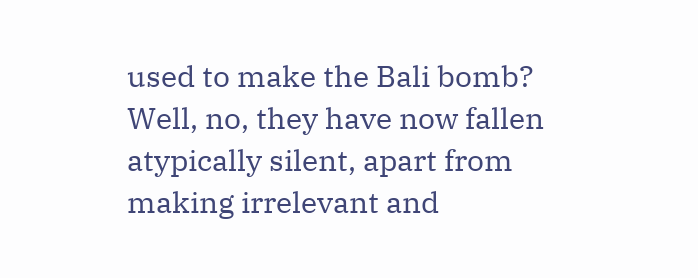used to make the Bali bomb? Well, no, they have now fallen atypically silent, apart from making irrelevant and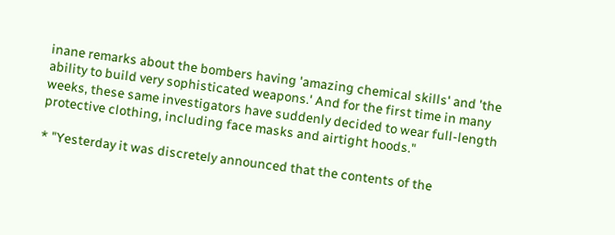inane remarks about the bombers having 'amazing chemical skills' and 'the ability to build very sophisticated weapons.' And for the first time in many weeks, these same investigators have suddenly decided to wear full-length protective clothing, including face masks and airtight hoods."

* "Yesterday it was discretely announced that the contents of the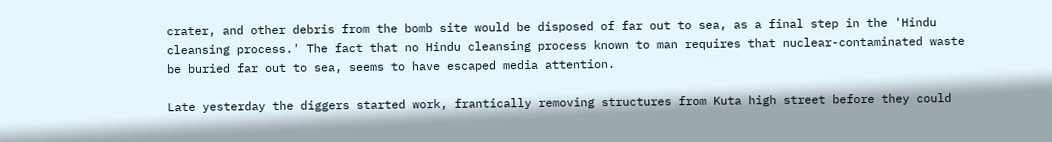crater, and other debris from the bomb site would be disposed of far out to sea, as a final step in the 'Hindu cleansing process.' The fact that no Hindu cleansing process known to man requires that nuclear-contaminated waste be buried far out to sea, seems to have escaped media attention.

Late yesterday the diggers started work, frantically removing structures from Kuta high street before they could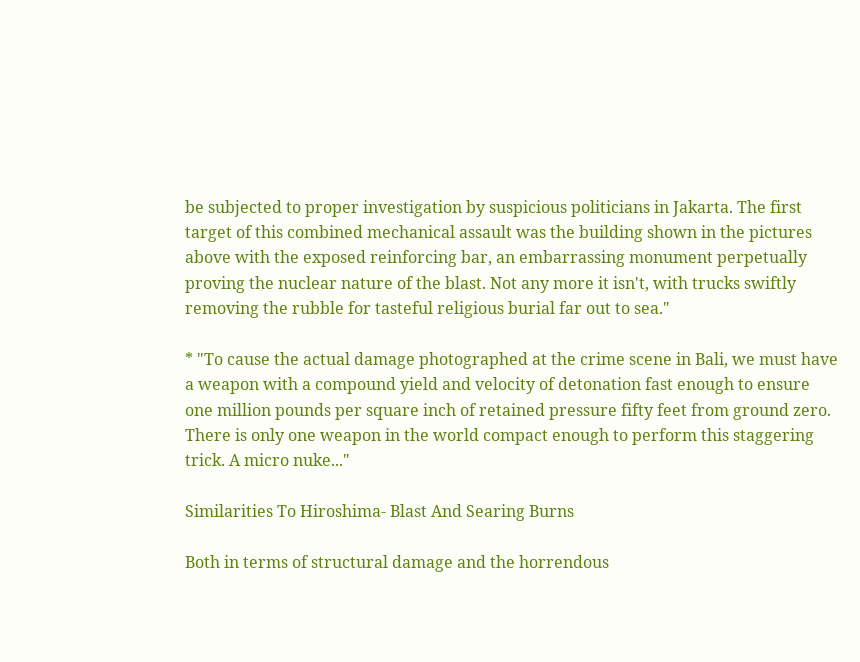be subjected to proper investigation by suspicious politicians in Jakarta. The first target of this combined mechanical assault was the building shown in the pictures above with the exposed reinforcing bar, an embarrassing monument perpetually proving the nuclear nature of the blast. Not any more it isn't, with trucks swiftly removing the rubble for tasteful religious burial far out to sea."

* "To cause the actual damage photographed at the crime scene in Bali, we must have a weapon with a compound yield and velocity of detonation fast enough to ensure one million pounds per square inch of retained pressure fifty feet from ground zero. There is only one weapon in the world compact enough to perform this staggering trick. A micro nuke..."

Similarities To Hiroshima- Blast And Searing Burns

Both in terms of structural damage and the horrendous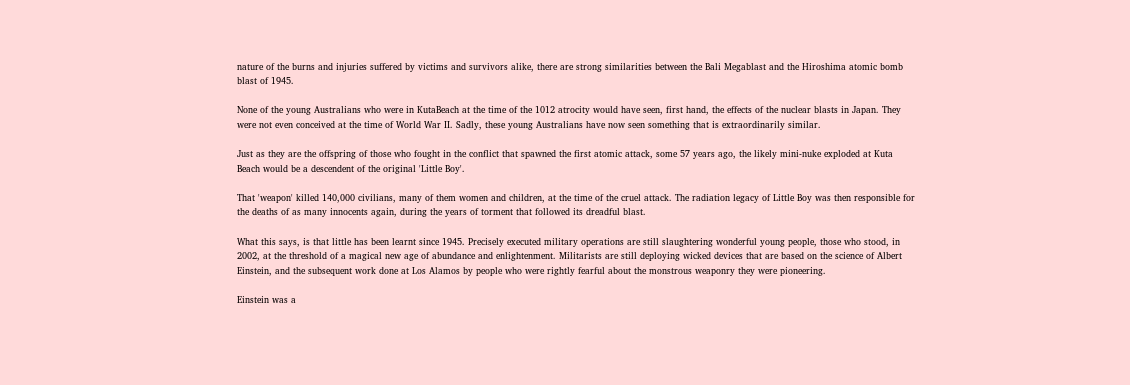nature of the burns and injuries suffered by victims and survivors alike, there are strong similarities between the Bali Megablast and the Hiroshima atomic bomb blast of 1945.

None of the young Australians who were in KutaBeach at the time of the 1012 atrocity would have seen, first hand, the effects of the nuclear blasts in Japan. They were not even conceived at the time of World War II. Sadly, these young Australians have now seen something that is extraordinarily similar.

Just as they are the offspring of those who fought in the conflict that spawned the first atomic attack, some 57 years ago, the likely mini-nuke exploded at Kuta Beach would be a descendent of the original 'Little Boy'.

That 'weapon' killed 140,000 civilians, many of them women and children, at the time of the cruel attack. The radiation legacy of Little Boy was then responsible for the deaths of as many innocents again, during the years of torment that followed its dreadful blast.

What this says, is that little has been learnt since 1945. Precisely executed military operations are still slaughtering wonderful young people, those who stood, in 2002, at the threshold of a magical new age of abundance and enlightenment. Militarists are still deploying wicked devices that are based on the science of Albert Einstein, and the subsequent work done at Los Alamos by people who were rightly fearful about the monstrous weaponry they were pioneering.

Einstein was a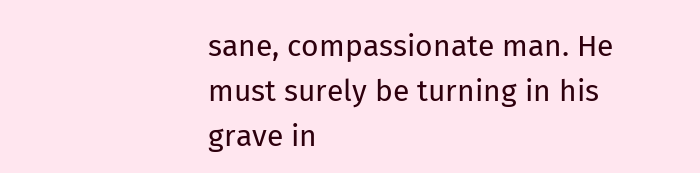sane, compassionate man. He must surely be turning in his grave in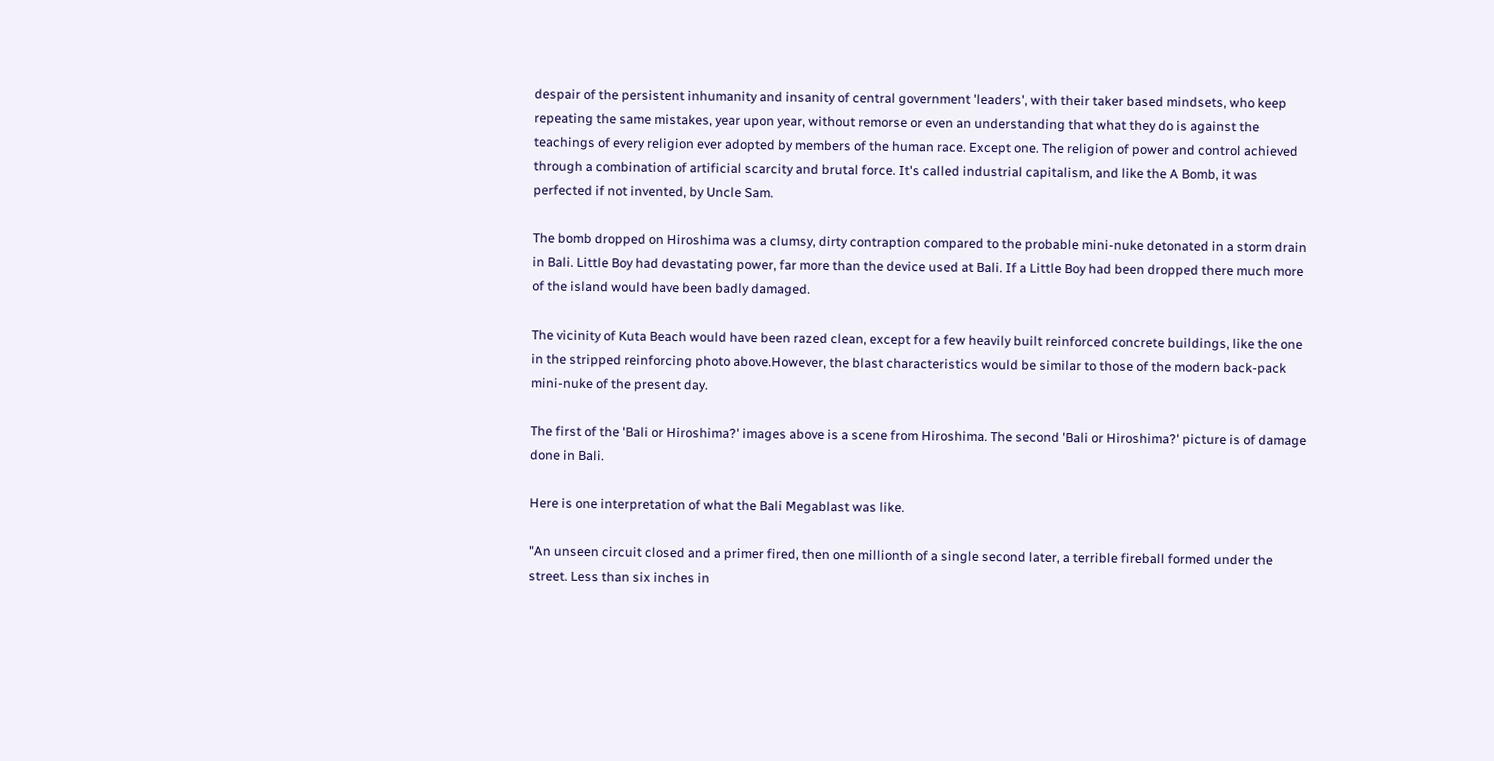despair of the persistent inhumanity and insanity of central government 'leaders', with their taker based mindsets, who keep repeating the same mistakes, year upon year, without remorse or even an understanding that what they do is against the teachings of every religion ever adopted by members of the human race. Except one. The religion of power and control achieved through a combination of artificial scarcity and brutal force. It's called industrial capitalism, and like the A Bomb, it was perfected if not invented, by Uncle Sam.

The bomb dropped on Hiroshima was a clumsy, dirty contraption compared to the probable mini-nuke detonated in a storm drain in Bali. Little Boy had devastating power, far more than the device used at Bali. If a Little Boy had been dropped there much more of the island would have been badly damaged.

The vicinity of Kuta Beach would have been razed clean, except for a few heavily built reinforced concrete buildings, like the one in the stripped reinforcing photo above.However, the blast characteristics would be similar to those of the modern back-pack mini-nuke of the present day.

The first of the 'Bali or Hiroshima?' images above is a scene from Hiroshima. The second 'Bali or Hiroshima?' picture is of damage done in Bali.

Here is one interpretation of what the Bali Megablast was like.

"An unseen circuit closed and a primer fired, then one millionth of a single second later, a terrible fireball formed under the street. Less than six inches in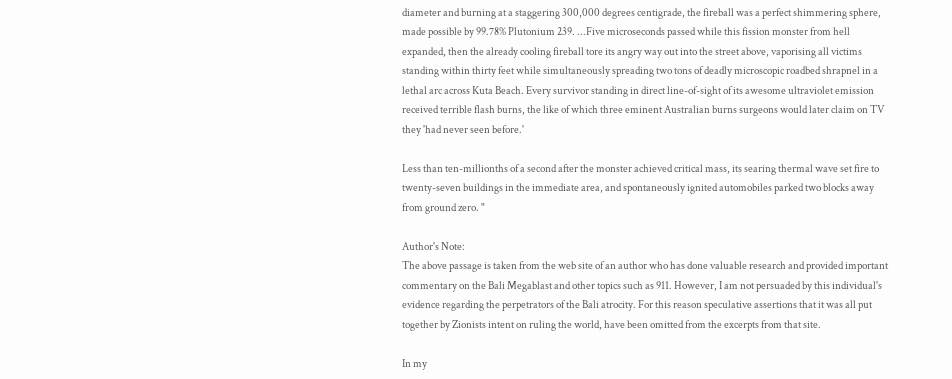diameter and burning at a staggering 300,000 degrees centigrade, the fireball was a perfect shimmering sphere, made possible by 99.78% Plutonium 239. ...Five microseconds passed while this fission monster from hell expanded, then the already cooling fireball tore its angry way out into the street above, vaporising all victims standing within thirty feet while simultaneously spreading two tons of deadly microscopic roadbed shrapnel in a lethal arc across Kuta Beach. Every survivor standing in direct line-of-sight of its awesome ultraviolet emission received terrible flash burns, the like of which three eminent Australian burns surgeons would later claim on TV they 'had never seen before.'

Less than ten-millionths of a second after the monster achieved critical mass, its searing thermal wave set fire to twenty-seven buildings in the immediate area, and spontaneously ignited automobiles parked two blocks away from ground zero. "

Author's Note:
The above passage is taken from the web site of an author who has done valuable research and provided important commentary on the Bali Megablast and other topics such as 911. However, I am not persuaded by this individual's evidence regarding the perpetrators of the Bali atrocity. For this reason speculative assertions that it was all put together by Zionists intent on ruling the world, have been omitted from the excerpts from that site.

In my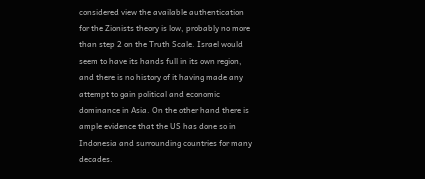considered view the available authentication for the Zionists theory is low, probably no more than step 2 on the Truth Scale. Israel would seem to have its hands full in its own region, and there is no history of it having made any attempt to gain political and economic dominance in Asia. On the other hand there is ample evidence that the US has done so in Indonesia and surrounding countries for many decades.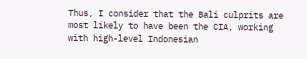Thus, I consider that the Bali culprits are most likely to have been the CIA, working with high-level Indonesian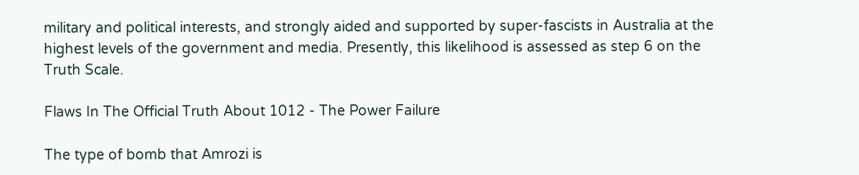military and political interests, and strongly aided and supported by super-fascists in Australia at the highest levels of the government and media. Presently, this likelihood is assessed as step 6 on the Truth Scale.

Flaws In The Official Truth About 1012 - The Power Failure

The type of bomb that Amrozi is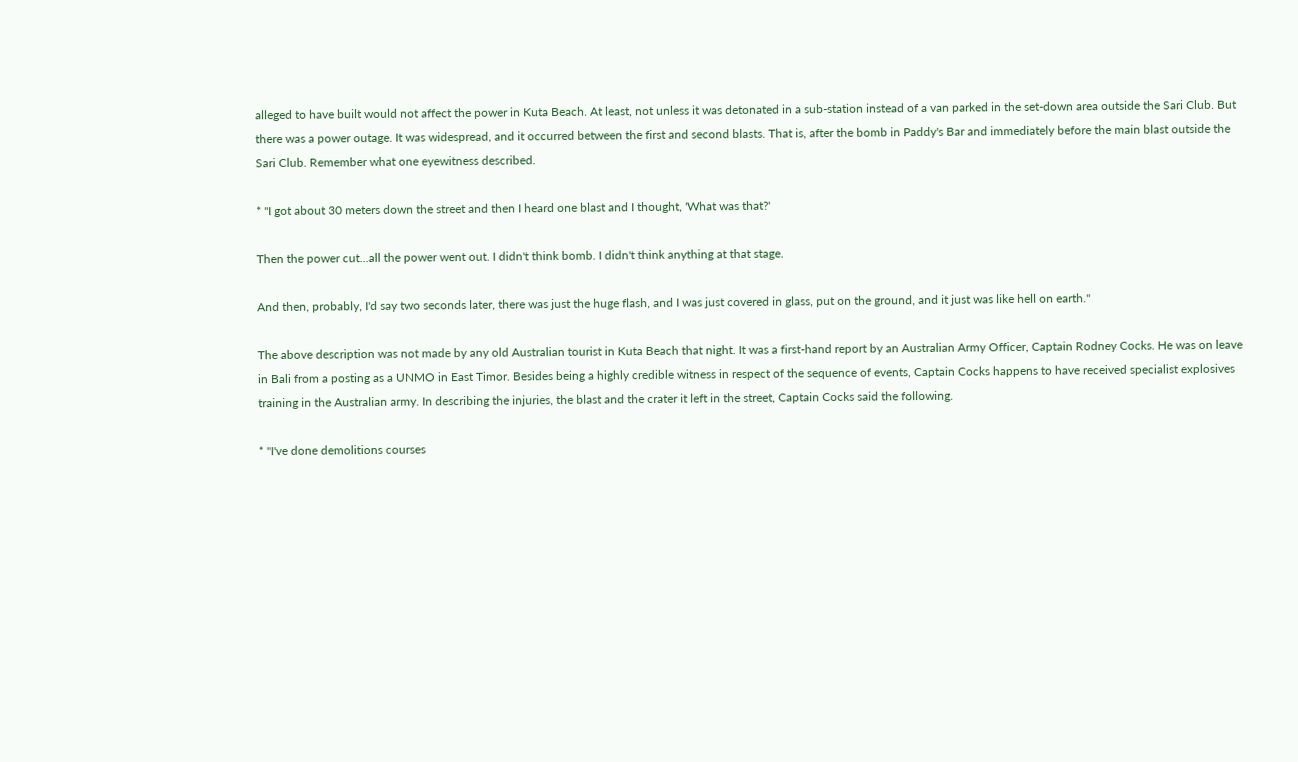alleged to have built would not affect the power in Kuta Beach. At least, not unless it was detonated in a sub-station instead of a van parked in the set-down area outside the Sari Club. But there was a power outage. It was widespread, and it occurred between the first and second blasts. That is, after the bomb in Paddy's Bar and immediately before the main blast outside the Sari Club. Remember what one eyewitness described.

* "I got about 30 meters down the street and then I heard one blast and I thought, 'What was that?'

Then the power cut...all the power went out. I didn't think bomb. I didn't think anything at that stage.

And then, probably, I'd say two seconds later, there was just the huge flash, and I was just covered in glass, put on the ground, and it just was like hell on earth."

The above description was not made by any old Australian tourist in Kuta Beach that night. It was a first-hand report by an Australian Army Officer, Captain Rodney Cocks. He was on leave in Bali from a posting as a UNMO in East Timor. Besides being a highly credible witness in respect of the sequence of events, Captain Cocks happens to have received specialist explosives training in the Australian army. In describing the injuries, the blast and the crater it left in the street, Captain Cocks said the following.

* "I've done demolitions courses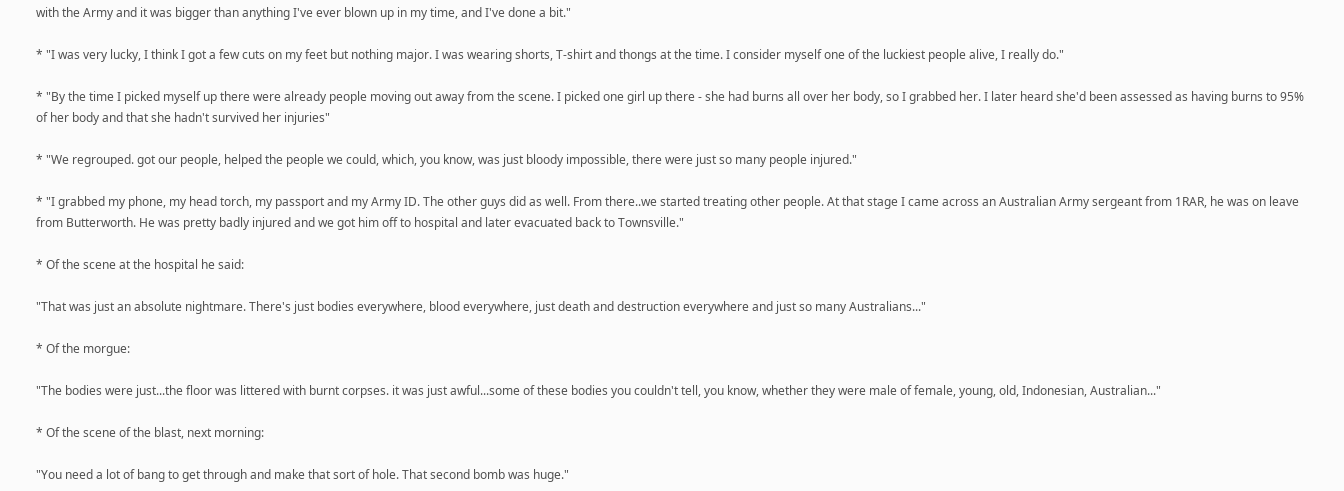with the Army and it was bigger than anything I've ever blown up in my time, and I've done a bit."

* "I was very lucky, I think I got a few cuts on my feet but nothing major. I was wearing shorts, T-shirt and thongs at the time. I consider myself one of the luckiest people alive, I really do."

* "By the time I picked myself up there were already people moving out away from the scene. I picked one girl up there - she had burns all over her body, so I grabbed her. I later heard she'd been assessed as having burns to 95% of her body and that she hadn't survived her injuries"

* "We regrouped. got our people, helped the people we could, which, you know, was just bloody impossible, there were just so many people injured."

* "I grabbed my phone, my head torch, my passport and my Army ID. The other guys did as well. From there..we started treating other people. At that stage I came across an Australian Army sergeant from 1RAR, he was on leave from Butterworth. He was pretty badly injured and we got him off to hospital and later evacuated back to Townsville."

* Of the scene at the hospital he said:

"That was just an absolute nightmare. There's just bodies everywhere, blood everywhere, just death and destruction everywhere and just so many Australians..."

* Of the morgue:

"The bodies were just...the floor was littered with burnt corpses. it was just awful...some of these bodies you couldn't tell, you know, whether they were male of female, young, old, Indonesian, Australian..."

* Of the scene of the blast, next morning:

"You need a lot of bang to get through and make that sort of hole. That second bomb was huge."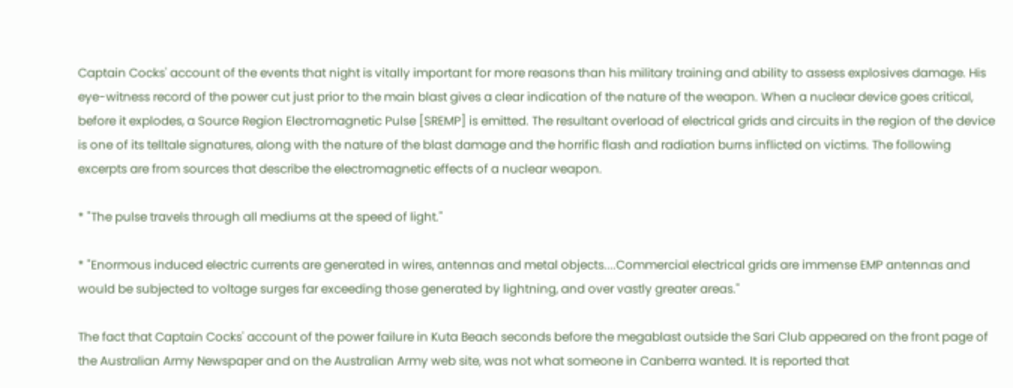Captain Cocks' account of the events that night is vitally important for more reasons than his military training and ability to assess explosives damage. His eye-witness record of the power cut just prior to the main blast gives a clear indication of the nature of the weapon. When a nuclear device goes critical, before it explodes, a Source Region Electromagnetic Pulse [SREMP] is emitted. The resultant overload of electrical grids and circuits in the region of the device is one of its telltale signatures, along with the nature of the blast damage and the horrific flash and radiation burns inflicted on victims. The following excerpts are from sources that describe the electromagnetic effects of a nuclear weapon.

* "The pulse travels through all mediums at the speed of light."

* "Enormous induced electric currents are generated in wires, antennas and metal objects....Commercial electrical grids are immense EMP antennas and would be subjected to voltage surges far exceeding those generated by lightning, and over vastly greater areas."

The fact that Captain Cocks' account of the power failure in Kuta Beach seconds before the megablast outside the Sari Club appeared on the front page of the Australian Army Newspaper and on the Australian Army web site, was not what someone in Canberra wanted. It is reported that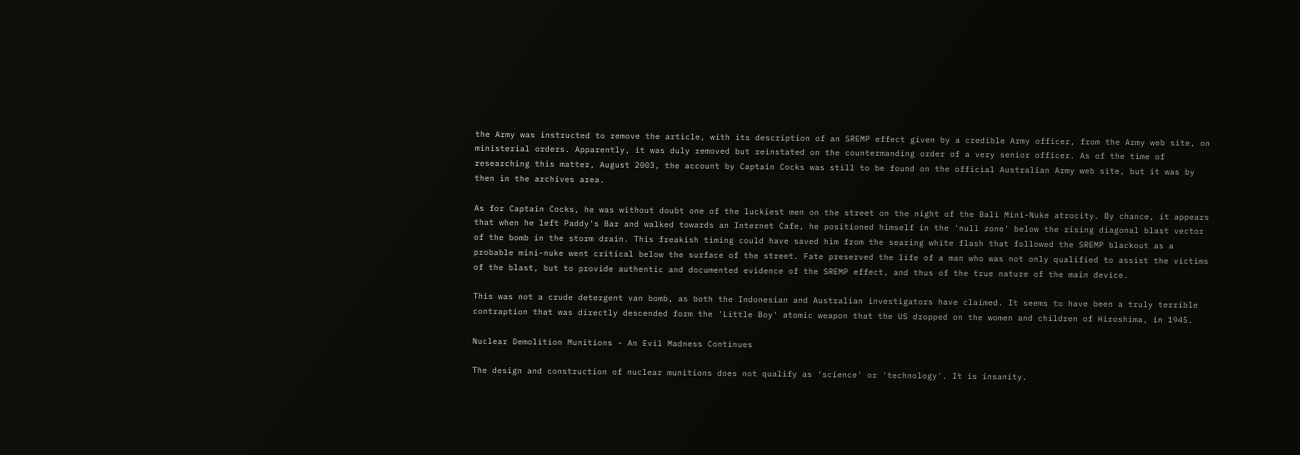the Army was instructed to remove the article, with its description of an SREMP effect given by a credible Army officer, from the Army web site, on ministerial orders. Apparently, it was duly removed but reinstated on the countermanding order of a very senior officer. As of the time of researching this matter, August 2003, the account by Captain Cocks was still to be found on the official Australian Army web site, but it was by then in the archives area.

As for Captain Cocks, he was without doubt one of the luckiest men on the street on the night of the Bali Mini-Nuke atrocity. By chance, it appears that when he left Paddy's Bar and walked towards an Internet Cafe, he positioned himself in the 'null zone' below the rising diagonal blast vector of the bomb in the storm drain. This freakish timing could have saved him from the searing white flash that followed the SREMP blackout as a probable mini-nuke went critical below the surface of the street. Fate preserved the life of a man who was not only qualified to assist the victims of the blast, but to provide authentic and documented evidence of the SREMP effect, and thus of the true nature of the main device.

This was not a crude detergent van bomb, as both the Indonesian and Australian investigators have claimed. It seems to have been a truly terrible contraption that was directly descended form the 'Little Boy' atomic weapon that the US dropped on the women and children of Hiroshima, in 1945.

Nuclear Demolition Munitions - An Evil Madness Continues

The design and construction of nuclear munitions does not qualify as 'science' or 'technology'. It is insanity.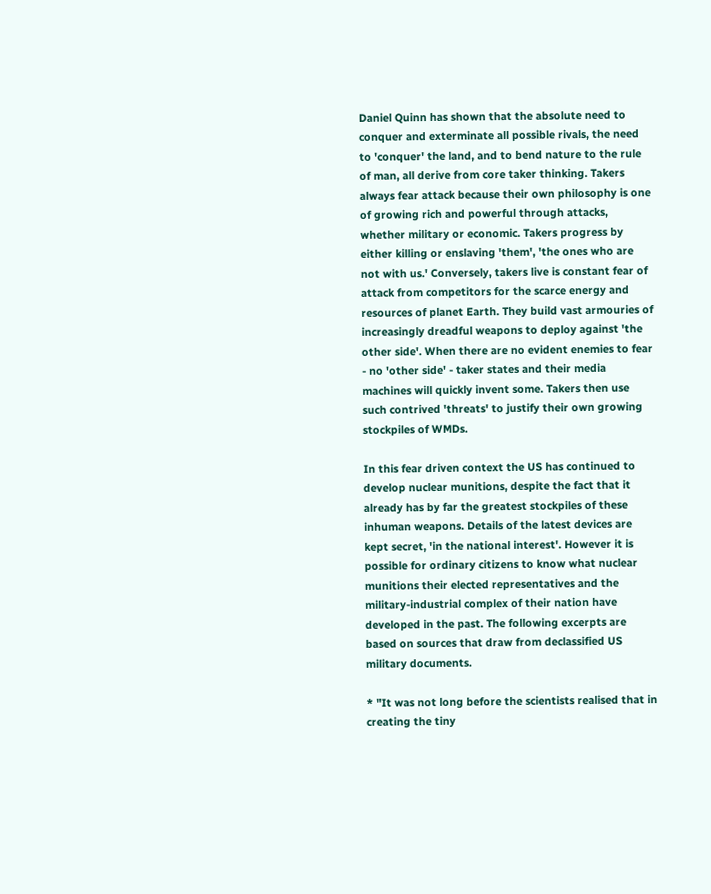Daniel Quinn has shown that the absolute need to conquer and exterminate all possible rivals, the need to 'conquer' the land, and to bend nature to the rule of man, all derive from core taker thinking. Takers always fear attack because their own philosophy is one of growing rich and powerful through attacks, whether military or economic. Takers progress by either killing or enslaving 'them', 'the ones who are not with us.' Conversely, takers live is constant fear of attack from competitors for the scarce energy and resources of planet Earth. They build vast armouries of increasingly dreadful weapons to deploy against 'the other side'. When there are no evident enemies to fear - no 'other side' - taker states and their media machines will quickly invent some. Takers then use such contrived 'threats' to justify their own growing stockpiles of WMDs.

In this fear driven context the US has continued to develop nuclear munitions, despite the fact that it already has by far the greatest stockpiles of these inhuman weapons. Details of the latest devices are kept secret, 'in the national interest'. However it is possible for ordinary citizens to know what nuclear munitions their elected representatives and the military-industrial complex of their nation have developed in the past. The following excerpts are based on sources that draw from declassified US military documents.

* "It was not long before the scientists realised that in creating the tiny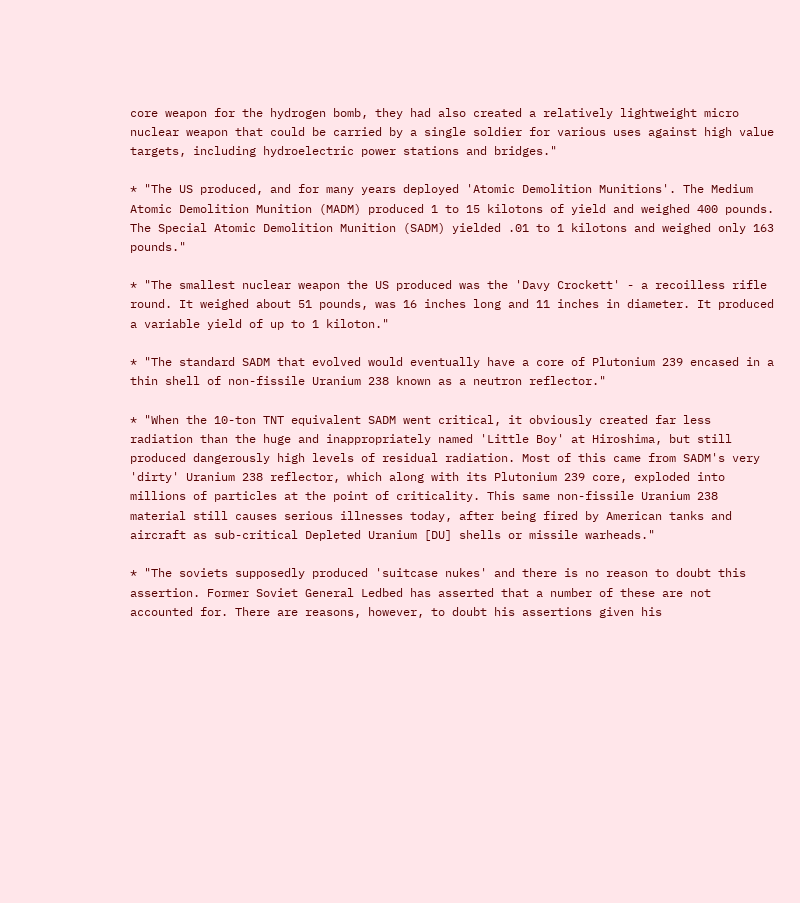core weapon for the hydrogen bomb, they had also created a relatively lightweight micro nuclear weapon that could be carried by a single soldier for various uses against high value targets, including hydroelectric power stations and bridges."

* "The US produced, and for many years deployed 'Atomic Demolition Munitions'. The Medium Atomic Demolition Munition (MADM) produced 1 to 15 kilotons of yield and weighed 400 pounds. The Special Atomic Demolition Munition (SADM) yielded .01 to 1 kilotons and weighed only 163 pounds."

* "The smallest nuclear weapon the US produced was the 'Davy Crockett' - a recoilless rifle round. It weighed about 51 pounds, was 16 inches long and 11 inches in diameter. It produced a variable yield of up to 1 kiloton."

* "The standard SADM that evolved would eventually have a core of Plutonium 239 encased in a thin shell of non-fissile Uranium 238 known as a neutron reflector."

* "When the 10-ton TNT equivalent SADM went critical, it obviously created far less radiation than the huge and inappropriately named 'Little Boy' at Hiroshima, but still produced dangerously high levels of residual radiation. Most of this came from SADM's very 'dirty' Uranium 238 reflector, which along with its Plutonium 239 core, exploded into millions of particles at the point of criticality. This same non-fissile Uranium 238 material still causes serious illnesses today, after being fired by American tanks and aircraft as sub-critical Depleted Uranium [DU] shells or missile warheads."

* "The soviets supposedly produced 'suitcase nukes' and there is no reason to doubt this assertion. Former Soviet General Ledbed has asserted that a number of these are not accounted for. There are reasons, however, to doubt his assertions given his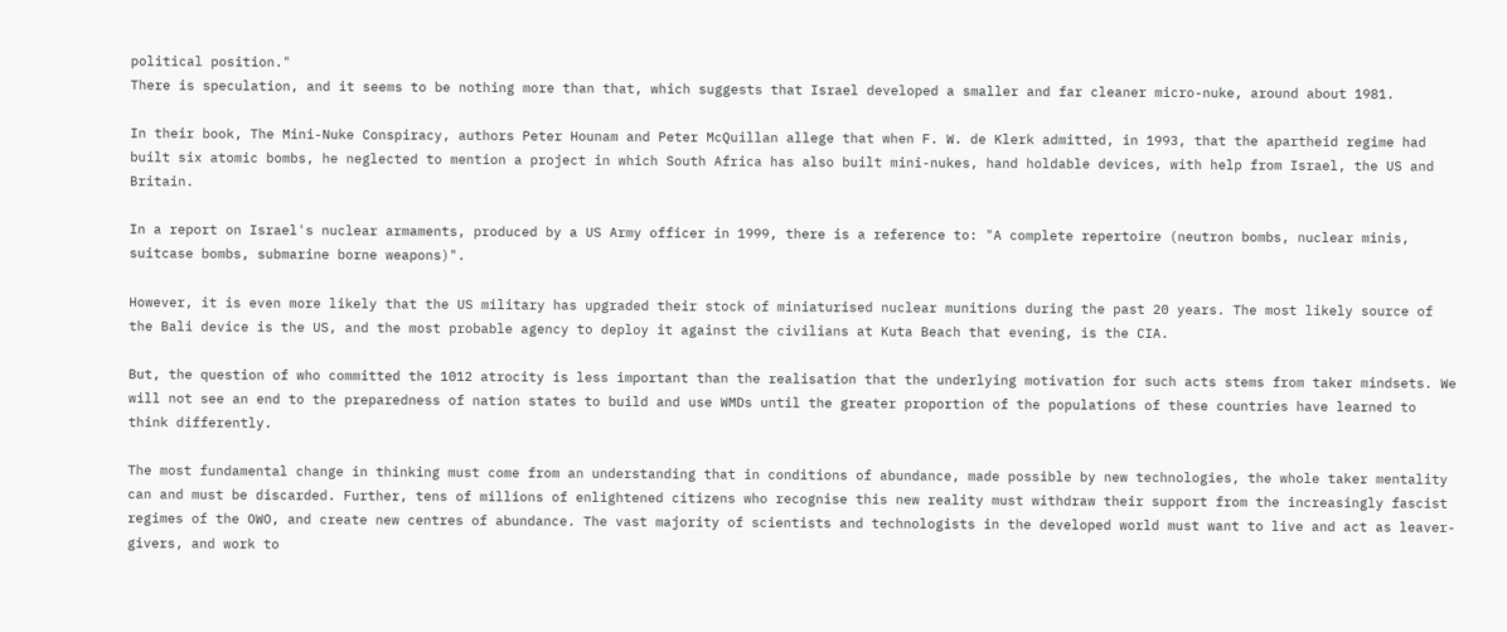political position."
There is speculation, and it seems to be nothing more than that, which suggests that Israel developed a smaller and far cleaner micro-nuke, around about 1981.

In their book, The Mini-Nuke Conspiracy, authors Peter Hounam and Peter McQuillan allege that when F. W. de Klerk admitted, in 1993, that the apartheid regime had built six atomic bombs, he neglected to mention a project in which South Africa has also built mini-nukes, hand holdable devices, with help from Israel, the US and Britain.

In a report on Israel's nuclear armaments, produced by a US Army officer in 1999, there is a reference to: "A complete repertoire (neutron bombs, nuclear minis, suitcase bombs, submarine borne weapons)".

However, it is even more likely that the US military has upgraded their stock of miniaturised nuclear munitions during the past 20 years. The most likely source of the Bali device is the US, and the most probable agency to deploy it against the civilians at Kuta Beach that evening, is the CIA.

But, the question of who committed the 1012 atrocity is less important than the realisation that the underlying motivation for such acts stems from taker mindsets. We will not see an end to the preparedness of nation states to build and use WMDs until the greater proportion of the populations of these countries have learned to think differently.

The most fundamental change in thinking must come from an understanding that in conditions of abundance, made possible by new technologies, the whole taker mentality can and must be discarded. Further, tens of millions of enlightened citizens who recognise this new reality must withdraw their support from the increasingly fascist regimes of the OWO, and create new centres of abundance. The vast majority of scientists and technologists in the developed world must want to live and act as leaver-givers, and work to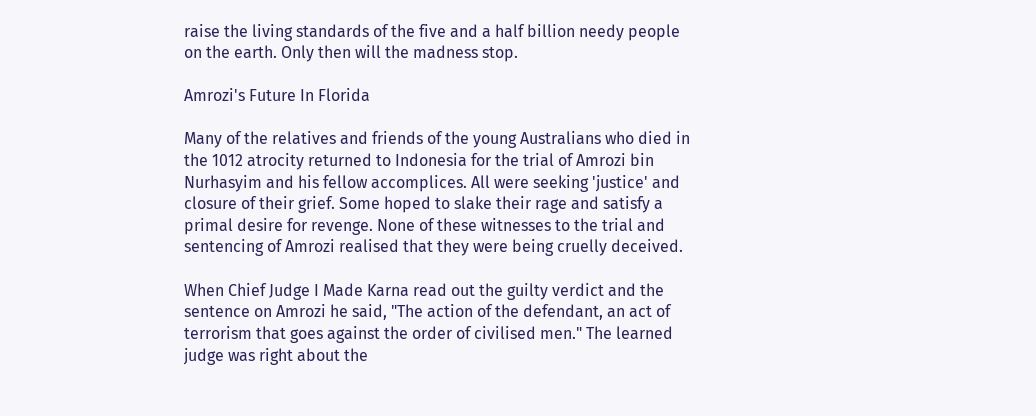raise the living standards of the five and a half billion needy people on the earth. Only then will the madness stop.

Amrozi's Future In Florida

Many of the relatives and friends of the young Australians who died in the 1012 atrocity returned to Indonesia for the trial of Amrozi bin Nurhasyim and his fellow accomplices. All were seeking 'justice' and closure of their grief. Some hoped to slake their rage and satisfy a primal desire for revenge. None of these witnesses to the trial and sentencing of Amrozi realised that they were being cruelly deceived.

When Chief Judge I Made Karna read out the guilty verdict and the sentence on Amrozi he said, "The action of the defendant, an act of terrorism that goes against the order of civilised men." The learned judge was right about the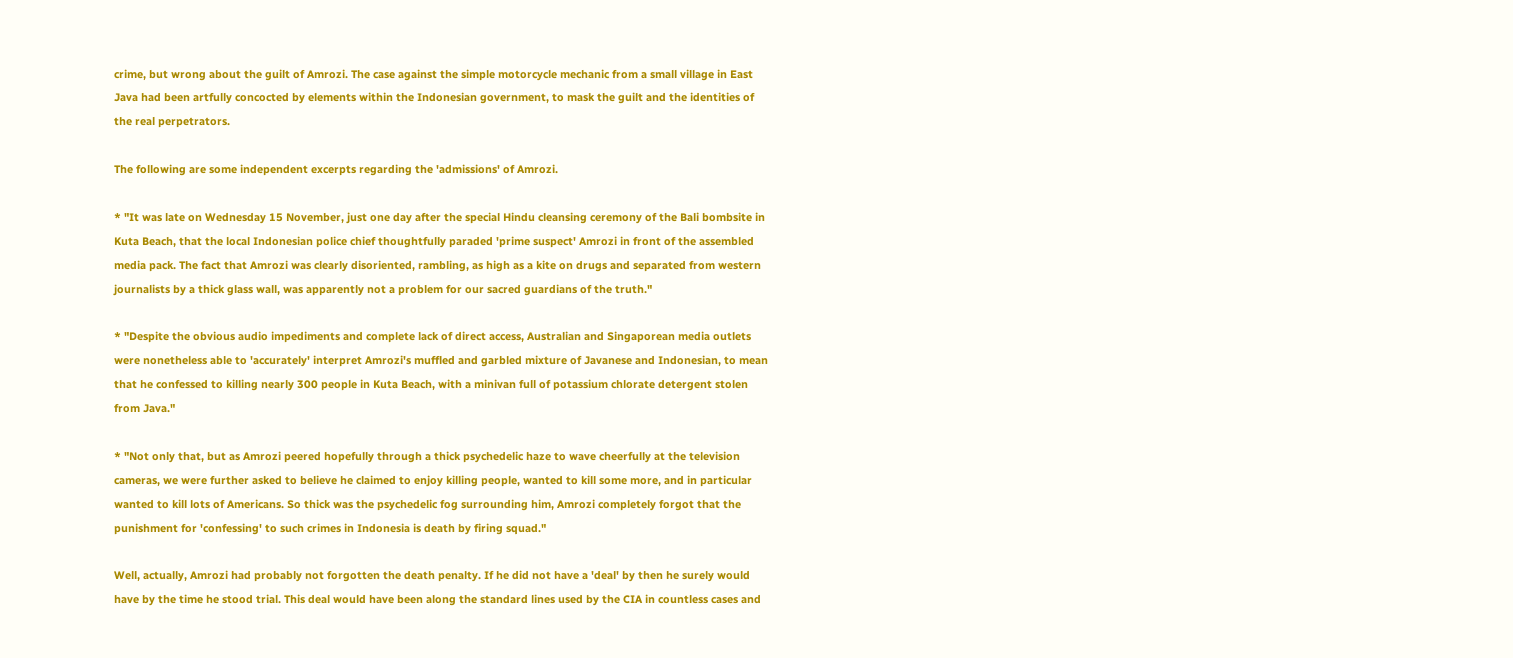crime, but wrong about the guilt of Amrozi. The case against the simple motorcycle mechanic from a small village in East Java had been artfully concocted by elements within the Indonesian government, to mask the guilt and the identities of the real perpetrators.

The following are some independent excerpts regarding the 'admissions' of Amrozi.

* "It was late on Wednesday 15 November, just one day after the special Hindu cleansing ceremony of the Bali bombsite in Kuta Beach, that the local Indonesian police chief thoughtfully paraded 'prime suspect' Amrozi in front of the assembled media pack. The fact that Amrozi was clearly disoriented, rambling, as high as a kite on drugs and separated from western journalists by a thick glass wall, was apparently not a problem for our sacred guardians of the truth."

* "Despite the obvious audio impediments and complete lack of direct access, Australian and Singaporean media outlets were nonetheless able to 'accurately' interpret Amrozi's muffled and garbled mixture of Javanese and Indonesian, to mean that he confessed to killing nearly 300 people in Kuta Beach, with a minivan full of potassium chlorate detergent stolen from Java."

* "Not only that, but as Amrozi peered hopefully through a thick psychedelic haze to wave cheerfully at the television cameras, we were further asked to believe he claimed to enjoy killing people, wanted to kill some more, and in particular wanted to kill lots of Americans. So thick was the psychedelic fog surrounding him, Amrozi completely forgot that the punishment for 'confessing' to such crimes in Indonesia is death by firing squad."

Well, actually, Amrozi had probably not forgotten the death penalty. If he did not have a 'deal' by then he surely would have by the time he stood trial. This deal would have been along the standard lines used by the CIA in countless cases and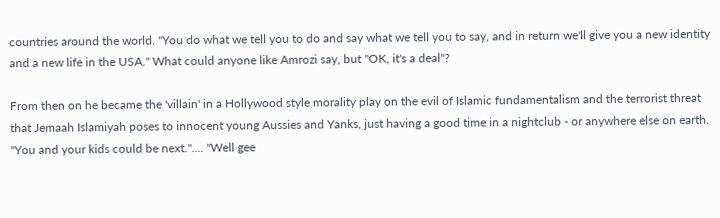countries around the world. "You do what we tell you to do and say what we tell you to say, and in return we'll give you a new identity and a new life in the USA." What could anyone like Amrozi say, but "OK, it's a deal"?

From then on he became the 'villain' in a Hollywood style morality play on the evil of Islamic fundamentalism and the terrorist threat that Jemaah Islamiyah poses to innocent young Aussies and Yanks, just having a good time in a nightclub - or anywhere else on earth. "You and your kids could be next.".... "Well gee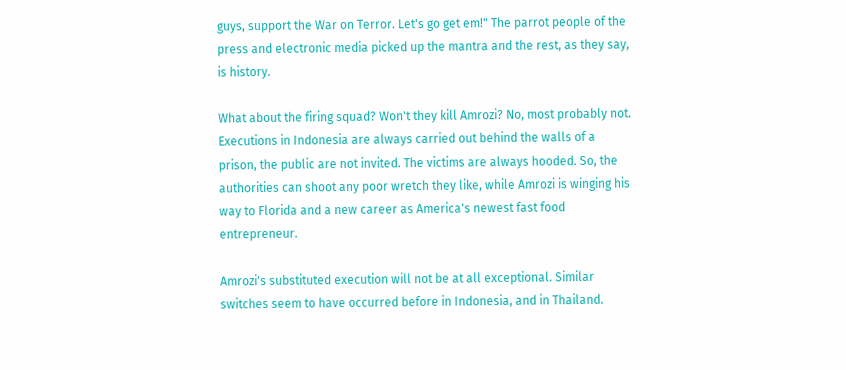guys, support the War on Terror. Let's go get em!" The parrot people of the press and electronic media picked up the mantra and the rest, as they say, is history.

What about the firing squad? Won't they kill Amrozi? No, most probably not. Executions in Indonesia are always carried out behind the walls of a prison, the public are not invited. The victims are always hooded. So, the authorities can shoot any poor wretch they like, while Amrozi is winging his way to Florida and a new career as America's newest fast food entrepreneur.

Amrozi's substituted execution will not be at all exceptional. Similar switches seem to have occurred before in Indonesia, and in Thailand.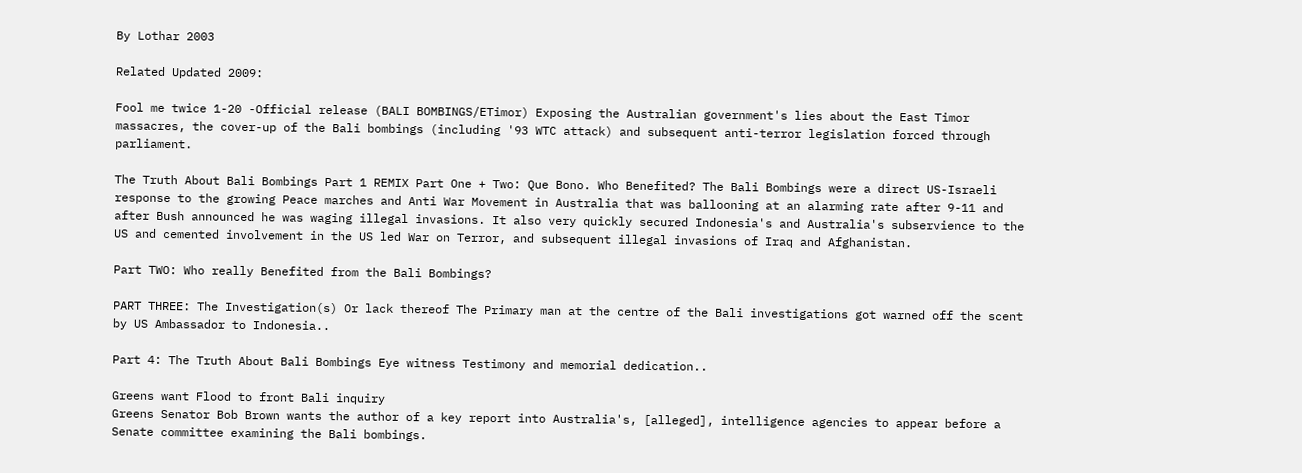By Lothar 2003

Related Updated 2009:

Fool me twice 1-20 -Official release (BALI BOMBINGS/ETimor) Exposing the Australian government's lies about the East Timor massacres, the cover-up of the Bali bombings (including '93 WTC attack) and subsequent anti-terror legislation forced through parliament.

The Truth About Bali Bombings Part 1 REMIX Part One + Two: Que Bono. Who Benefited? The Bali Bombings were a direct US-Israeli response to the growing Peace marches and Anti War Movement in Australia that was ballooning at an alarming rate after 9-11 and after Bush announced he was waging illegal invasions. It also very quickly secured Indonesia's and Australia's subservience to the US and cemented involvement in the US led War on Terror, and subsequent illegal invasions of Iraq and Afghanistan.

Part TWO: Who really Benefited from the Bali Bombings?

PART THREE: The Investigation(s) Or lack thereof The Primary man at the centre of the Bali investigations got warned off the scent by US Ambassador to Indonesia..

Part 4: The Truth About Bali Bombings Eye witness Testimony and memorial dedication..

Greens want Flood to front Bali inquiry
Greens Senator Bob Brown wants the author of a key report into Australia's, [alleged], intelligence agencies to appear before a Senate committee examining the Bali bombings.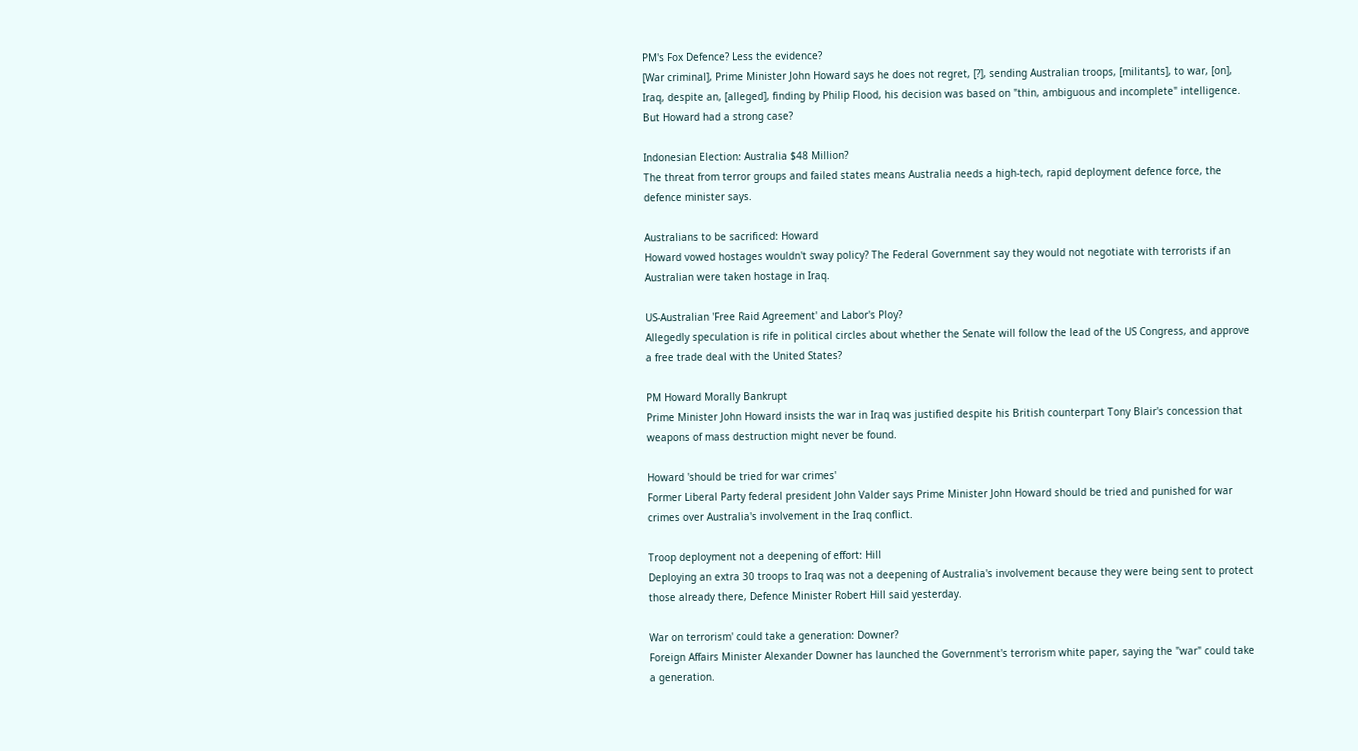PM's Fox Defence? Less the evidence?
[War criminal], Prime Minister John Howard says he does not regret, [?], sending Australian troops, [militants], to war, [on], Iraq, despite an, [alleged], finding by Philip Flood, his decision was based on "thin, ambiguous and incomplete" intelligence. But Howard had a strong case?

Indonesian Election: Australia $48 Million?
The threat from terror groups and failed states means Australia needs a high-tech, rapid deployment defence force, the defence minister says.

Australians to be sacrificed: Howard
Howard vowed hostages wouldn't sway policy? The Federal Government say they would not negotiate with terrorists if an Australian were taken hostage in Iraq.

US-Australian 'Free Raid Agreement' and Labor's Ploy?
Allegedly speculation is rife in political circles about whether the Senate will follow the lead of the US Congress, and approve a free trade deal with the United States?

PM Howard Morally Bankrupt
Prime Minister John Howard insists the war in Iraq was justified despite his British counterpart Tony Blair's concession that weapons of mass destruction might never be found.

Howard 'should be tried for war crimes'
Former Liberal Party federal president John Valder says Prime Minister John Howard should be tried and punished for war crimes over Australia's involvement in the Iraq conflict.

Troop deployment not a deepening of effort: Hill
Deploying an extra 30 troops to Iraq was not a deepening of Australia's involvement because they were being sent to protect those already there, Defence Minister Robert Hill said yesterday.

War on terrorism' could take a generation: Downer?
Foreign Affairs Minister Alexander Downer has launched the Government's terrorism white paper, saying the "war" could take a generation.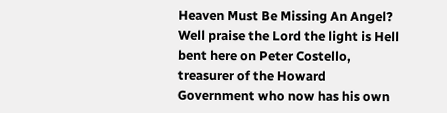Heaven Must Be Missing An Angel?
Well praise the Lord the light is Hell bent here on Peter Costello, treasurer of the Howard Government who now has his own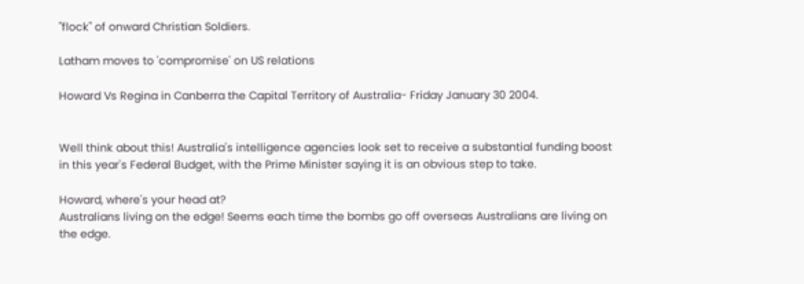"flock" of onward Christian Soldiers.

Latham moves to 'compromise' on US relations

Howard Vs Regina in Canberra the Capital Territory of Australia- Friday January 30 2004.


Well think about this! Australia's intelligence agencies look set to receive a substantial funding boost in this year's Federal Budget, with the Prime Minister saying it is an obvious step to take.

Howard, where's your head at?
Australians living on the edge! Seems each time the bombs go off overseas Australians are living on the edge.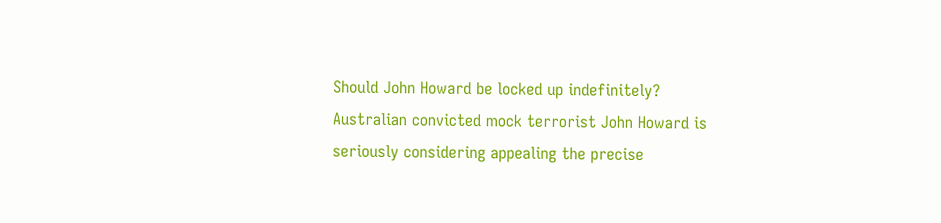Should John Howard be locked up indefinitely?
Australian convicted mock terrorist John Howard is seriously considering appealing the precise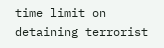time limit on detaining terrorist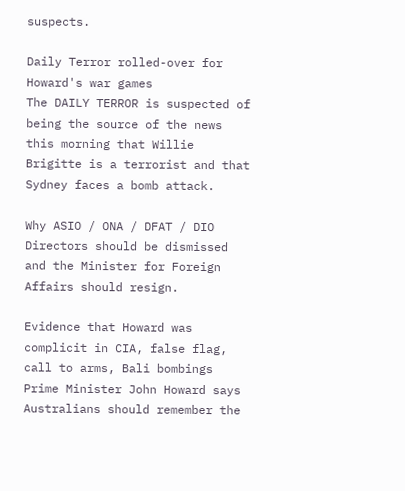suspects.

Daily Terror rolled-over for Howard's war games
The DAILY TERROR is suspected of being the source of the news this morning that Willie Brigitte is a terrorist and that Sydney faces a bomb attack.

Why ASIO / ONA / DFAT / DIO Directors should be dismissed and the Minister for Foreign Affairs should resign.

Evidence that Howard was complicit in CIA, false flag, call to arms, Bali bombings Prime Minister John Howard says Australians should remember the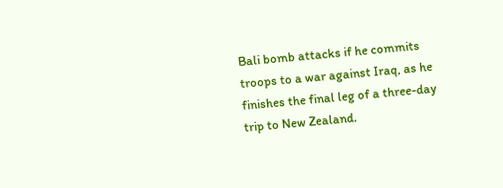Bali bomb attacks if he commits troops to a war against Iraq, as he finishes the final leg of a three-day trip to New Zealand.